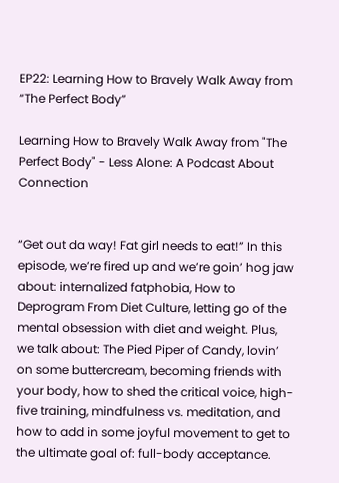EP22: Learning How to Bravely Walk Away from “The Perfect Body”

Learning How to Bravely Walk Away from "The Perfect Body" - Less Alone: A Podcast About Connection


“Get out da way! Fat girl needs to eat!” In this episode, we’re fired up and we’re goin’ hog jaw about: internalized fatphobia, How to Deprogram From Diet Culture, letting go of the mental obsession with diet and weight. Plus, we talk about: The Pied Piper of Candy, lovin’ on some buttercream, becoming friends with your body, how to shed the critical voice, high-five training, mindfulness vs. meditation, and how to add in some joyful movement to get to the ultimate goal of: full-body acceptance.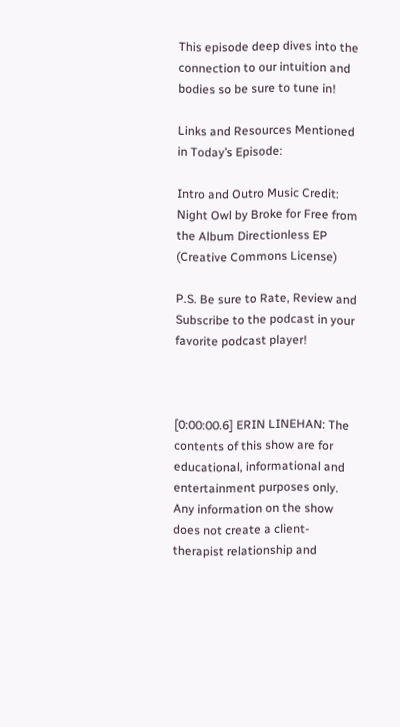This episode deep dives into the connection to our intuition and bodies so be sure to tune in!

Links and Resources Mentioned in Today’s Episode:

Intro and Outro Music Credit: Night Owl by Broke for Free from the Album Directionless EP (Creative Commons License)

P.S. Be sure to Rate, Review and Subscribe to the podcast in your favorite podcast player!



[0:00:00.6] ERIN LINEHAN: The contents of this show are for educational, informational and entertainment purposes only. Any information on the show does not create a client-therapist relationship and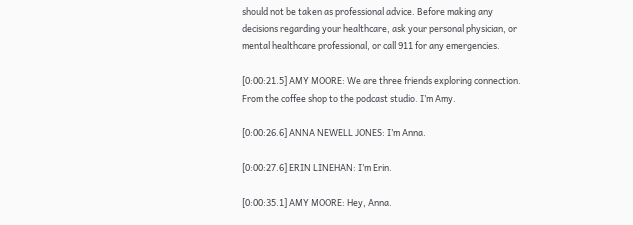should not be taken as professional advice. Before making any decisions regarding your healthcare, ask your personal physician, or mental healthcare professional, or call 911 for any emergencies.

[0:00:21.5] AMY MOORE: We are three friends exploring connection. From the coffee shop to the podcast studio. I’m Amy.

[0:00:26.6] ANNA NEWELL JONES: I’m Anna.

[0:00:27.6] ERIN LINEHAN: I’m Erin.

[0:00:35.1] AMY MOORE: Hey, Anna.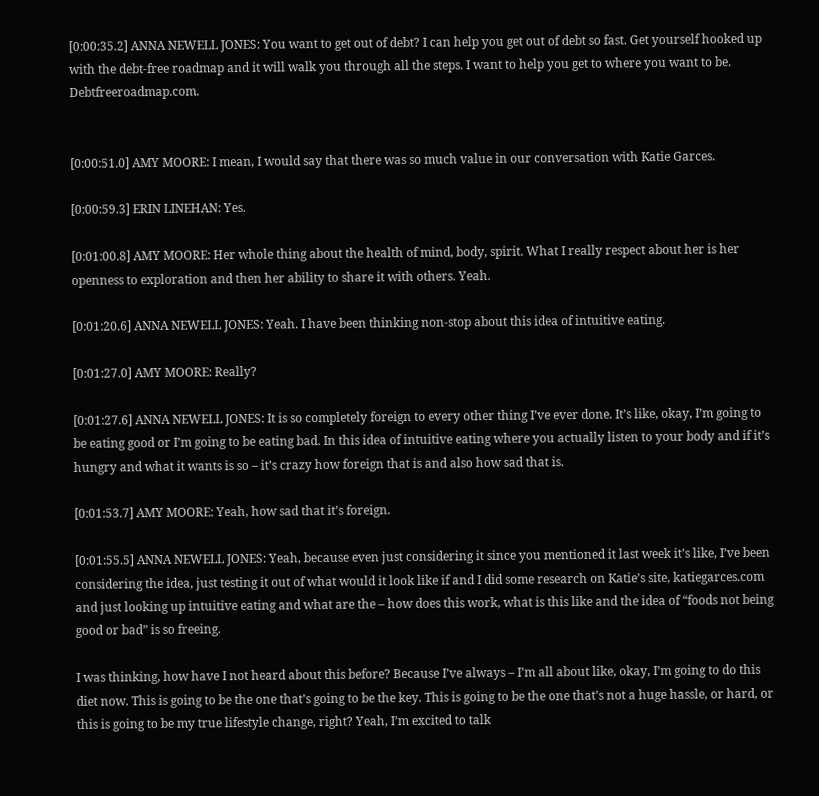[0:00:35.2] ANNA NEWELL JONES: You want to get out of debt? I can help you get out of debt so fast. Get yourself hooked up with the debt-free roadmap and it will walk you through all the steps. I want to help you get to where you want to be. Debtfreeroadmap.com.


[0:00:51.0] AMY MOORE: I mean, I would say that there was so much value in our conversation with Katie Garces.

[0:00:59.3] ERIN LINEHAN: Yes.

[0:01:00.8] AMY MOORE: Her whole thing about the health of mind, body, spirit. What I really respect about her is her openness to exploration and then her ability to share it with others. Yeah.

[0:01:20.6] ANNA NEWELL JONES: Yeah. I have been thinking non-stop about this idea of intuitive eating.

[0:01:27.0] AMY MOORE: Really?

[0:01:27.6] ANNA NEWELL JONES: It is so completely foreign to every other thing I’ve ever done. It’s like, okay, I’m going to be eating good or I’m going to be eating bad. In this idea of intuitive eating where you actually listen to your body and if it’s hungry and what it wants is so – it’s crazy how foreign that is and also how sad that is.

[0:01:53.7] AMY MOORE: Yeah, how sad that it’s foreign.

[0:01:55.5] ANNA NEWELL JONES: Yeah, because even just considering it since you mentioned it last week it’s like, I’ve been considering the idea, just testing it out of what would it look like if and I did some research on Katie’s site, katiegarces.com and just looking up intuitive eating and what are the – how does this work, what is this like and the idea of “foods not being good or bad” is so freeing.

I was thinking, how have I not heard about this before? Because I’ve always – I’m all about like, okay, I’m going to do this diet now. This is going to be the one that’s going to be the key. This is going to be the one that’s not a huge hassle, or hard, or this is going to be my true lifestyle change, right? Yeah, I’m excited to talk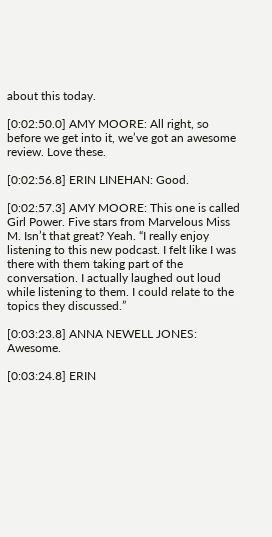about this today.

[0:02:50.0] AMY MOORE: All right, so before we get into it, we’ve got an awesome review. Love these.

[0:02:56.8] ERIN LINEHAN: Good.

[0:02:57.3] AMY MOORE: This one is called Girl Power. Five stars from Marvelous Miss M. Isn’t that great? Yeah. “I really enjoy listening to this new podcast. I felt like I was there with them taking part of the conversation. I actually laughed out loud while listening to them. I could relate to the topics they discussed.”

[0:03:23.8] ANNA NEWELL JONES: Awesome.

[0:03:24.8] ERIN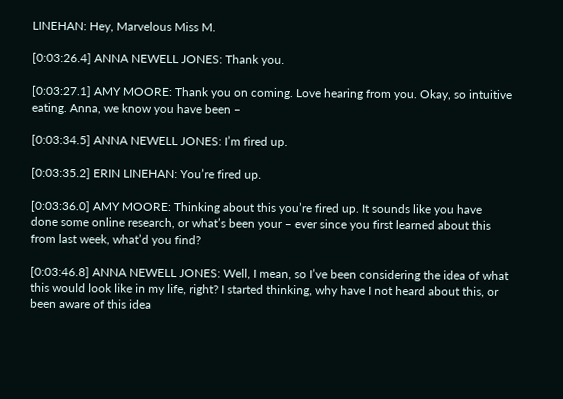LINEHAN: Hey, Marvelous Miss M.

[0:03:26.4] ANNA NEWELL JONES: Thank you.

[0:03:27.1] AMY MOORE: Thank you on coming. Love hearing from you. Okay, so intuitive eating. Anna, we know you have been –

[0:03:34.5] ANNA NEWELL JONES: I’m fired up.

[0:03:35.2] ERIN LINEHAN: You’re fired up.

[0:03:36.0] AMY MOORE: Thinking about this you’re fired up. It sounds like you have done some online research, or what’s been your – ever since you first learned about this from last week, what’d you find?

[0:03:46.8] ANNA NEWELL JONES: Well, I mean, so I’ve been considering the idea of what this would look like in my life, right? I started thinking, why have I not heard about this, or been aware of this idea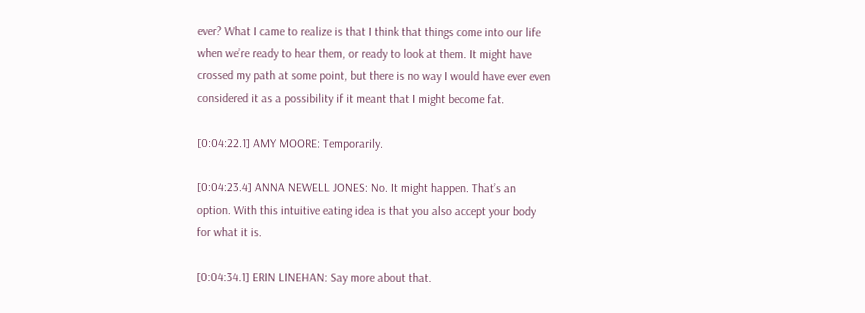ever? What I came to realize is that I think that things come into our life when we’re ready to hear them, or ready to look at them. It might have crossed my path at some point, but there is no way I would have ever even considered it as a possibility if it meant that I might become fat.

[0:04:22.1] AMY MOORE: Temporarily.

[0:04:23.4] ANNA NEWELL JONES: No. It might happen. That’s an option. With this intuitive eating idea is that you also accept your body for what it is.

[0:04:34.1] ERIN LINEHAN: Say more about that.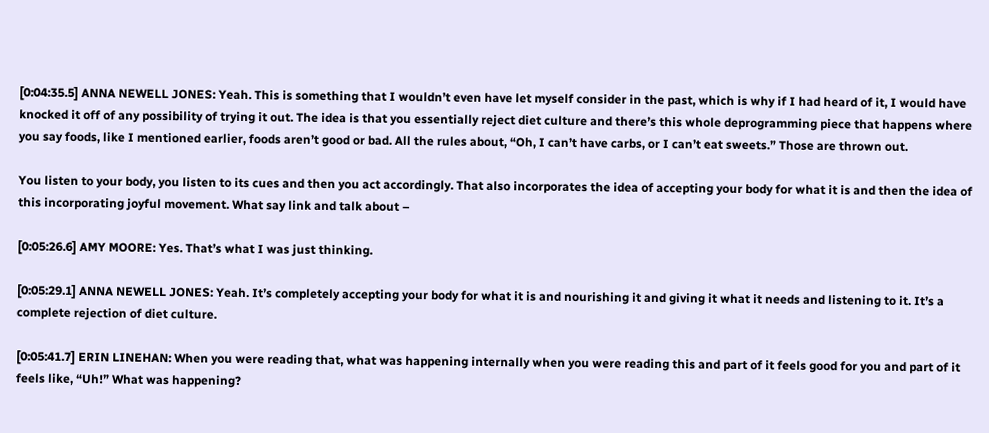[0:04:35.5] ANNA NEWELL JONES: Yeah. This is something that I wouldn’t even have let myself consider in the past, which is why if I had heard of it, I would have knocked it off of any possibility of trying it out. The idea is that you essentially reject diet culture and there’s this whole deprogramming piece that happens where you say foods, like I mentioned earlier, foods aren’t good or bad. All the rules about, “Oh, I can’t have carbs, or I can’t eat sweets.” Those are thrown out.

You listen to your body, you listen to its cues and then you act accordingly. That also incorporates the idea of accepting your body for what it is and then the idea of this incorporating joyful movement. What say link and talk about –

[0:05:26.6] AMY MOORE: Yes. That’s what I was just thinking.

[0:05:29.1] ANNA NEWELL JONES: Yeah. It’s completely accepting your body for what it is and nourishing it and giving it what it needs and listening to it. It’s a complete rejection of diet culture.

[0:05:41.7] ERIN LINEHAN: When you were reading that, what was happening internally when you were reading this and part of it feels good for you and part of it feels like, “Uh!” What was happening?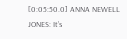[0:05:50.0] ANNA NEWELL JONES: It’s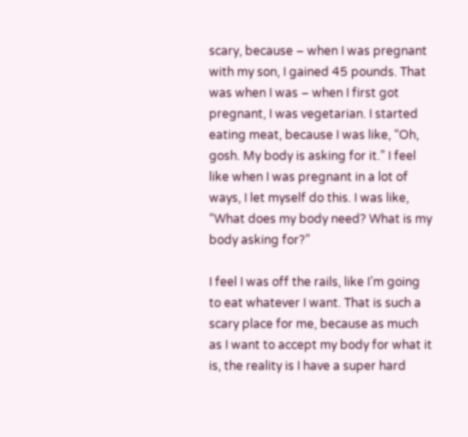scary, because – when I was pregnant with my son, I gained 45 pounds. That was when I was – when I first got pregnant, I was vegetarian. I started eating meat, because I was like, “Oh, gosh. My body is asking for it.” I feel like when I was pregnant in a lot of ways, I let myself do this. I was like, “What does my body need? What is my body asking for?”

I feel I was off the rails, like I’m going to eat whatever I want. That is such a scary place for me, because as much as I want to accept my body for what it is, the reality is I have a super hard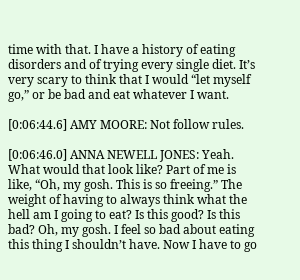time with that. I have a history of eating disorders and of trying every single diet. It’s very scary to think that I would “let myself go,” or be bad and eat whatever I want.

[0:06:44.6] AMY MOORE: Not follow rules.

[0:06:46.0] ANNA NEWELL JONES: Yeah. What would that look like? Part of me is like, “Oh, my gosh. This is so freeing.” The weight of having to always think what the hell am I going to eat? Is this good? Is this bad? Oh, my gosh. I feel so bad about eating this thing I shouldn’t have. Now I have to go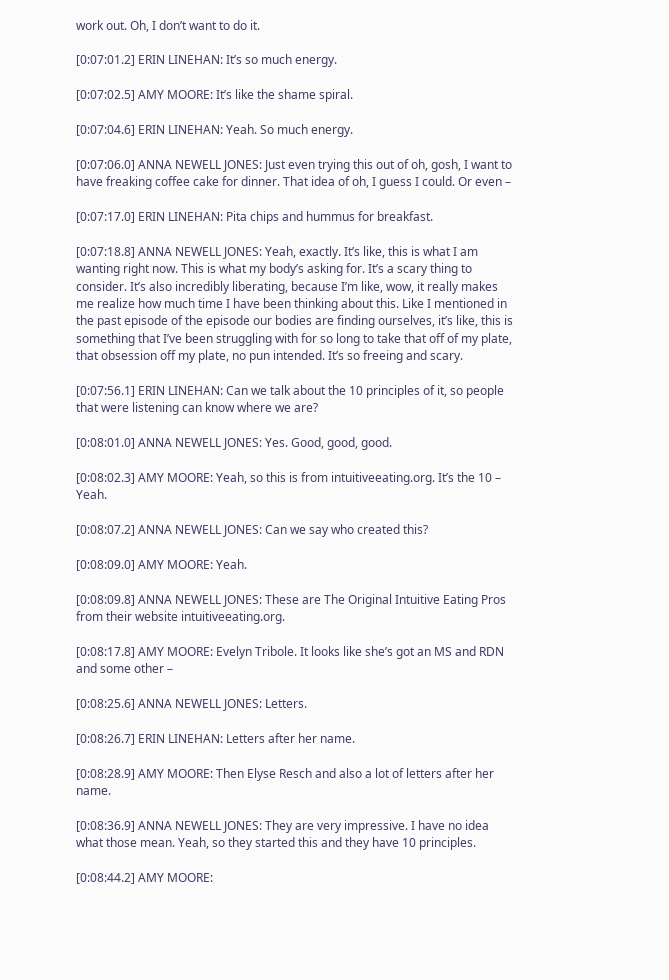work out. Oh, I don’t want to do it.

[0:07:01.2] ERIN LINEHAN: It’s so much energy.

[0:07:02.5] AMY MOORE: It’s like the shame spiral.

[0:07:04.6] ERIN LINEHAN: Yeah. So much energy.

[0:07:06.0] ANNA NEWELL JONES: Just even trying this out of oh, gosh, I want to have freaking coffee cake for dinner. That idea of oh, I guess I could. Or even –

[0:07:17.0] ERIN LINEHAN: Pita chips and hummus for breakfast.

[0:07:18.8] ANNA NEWELL JONES: Yeah, exactly. It’s like, this is what I am wanting right now. This is what my body’s asking for. It’s a scary thing to consider. It’s also incredibly liberating, because I’m like, wow, it really makes me realize how much time I have been thinking about this. Like I mentioned in the past episode of the episode our bodies are finding ourselves, it’s like, this is something that I’ve been struggling with for so long to take that off of my plate, that obsession off my plate, no pun intended. It’s so freeing and scary.

[0:07:56.1] ERIN LINEHAN: Can we talk about the 10 principles of it, so people that were listening can know where we are?

[0:08:01.0] ANNA NEWELL JONES: Yes. Good, good, good.

[0:08:02.3] AMY MOORE: Yeah, so this is from intuitiveeating.org. It’s the 10 – Yeah.

[0:08:07.2] ANNA NEWELL JONES: Can we say who created this?

[0:08:09.0] AMY MOORE: Yeah.

[0:08:09.8] ANNA NEWELL JONES: These are The Original Intuitive Eating Pros from their website intuitiveeating.org.

[0:08:17.8] AMY MOORE: Evelyn Tribole. It looks like she’s got an MS and RDN and some other –

[0:08:25.6] ANNA NEWELL JONES: Letters.

[0:08:26.7] ERIN LINEHAN: Letters after her name.

[0:08:28.9] AMY MOORE: Then Elyse Resch and also a lot of letters after her name.

[0:08:36.9] ANNA NEWELL JONES: They are very impressive. I have no idea what those mean. Yeah, so they started this and they have 10 principles.

[0:08:44.2] AMY MOORE: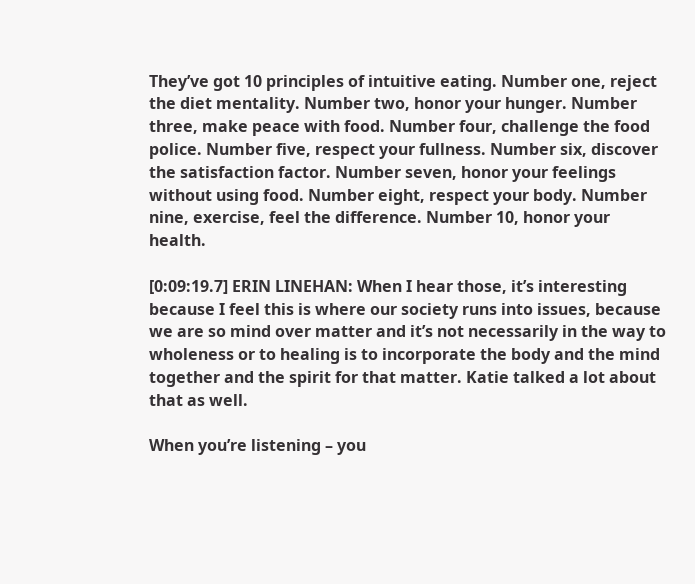They’ve got 10 principles of intuitive eating. Number one, reject the diet mentality. Number two, honor your hunger. Number three, make peace with food. Number four, challenge the food police. Number five, respect your fullness. Number six, discover the satisfaction factor. Number seven, honor your feelings without using food. Number eight, respect your body. Number nine, exercise, feel the difference. Number 10, honor your health.

[0:09:19.7] ERIN LINEHAN: When I hear those, it’s interesting because I feel this is where our society runs into issues, because we are so mind over matter and it’s not necessarily in the way to wholeness or to healing is to incorporate the body and the mind together and the spirit for that matter. Katie talked a lot about that as well.

When you’re listening – you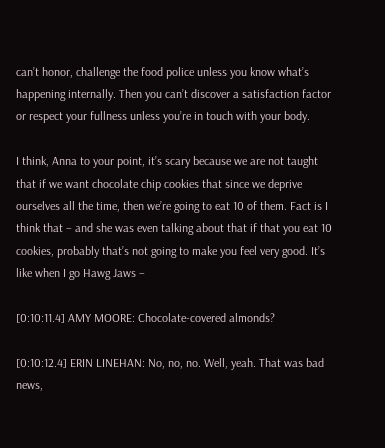can’t honor, challenge the food police unless you know what’s happening internally. Then you can’t discover a satisfaction factor or respect your fullness unless you’re in touch with your body.

I think, Anna to your point, it’s scary because we are not taught that if we want chocolate chip cookies that since we deprive ourselves all the time, then we’re going to eat 10 of them. Fact is I think that – and she was even talking about that if that you eat 10 cookies, probably that’s not going to make you feel very good. It’s like when I go Hawg Jaws –

[0:10:11.4] AMY MOORE: Chocolate-covered almonds?

[0:10:12.4] ERIN LINEHAN: No, no, no. Well, yeah. That was bad news,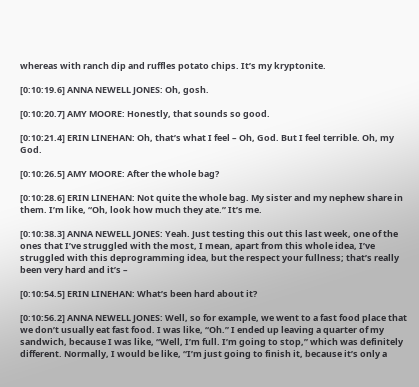whereas with ranch dip and ruffles potato chips. It’s my kryptonite.

[0:10:19.6] ANNA NEWELL JONES: Oh, gosh.

[0:10:20.7] AMY MOORE: Honestly, that sounds so good.

[0:10:21.4] ERIN LINEHAN: Oh, that’s what I feel – Oh, God. But I feel terrible. Oh, my God.

[0:10:26.5] AMY MOORE: After the whole bag?

[0:10:28.6] ERIN LINEHAN: Not quite the whole bag. My sister and my nephew share in them. I’m like, “Oh, look how much they ate.” It’s me.

[0:10:38.3] ANNA NEWELL JONES: Yeah. Just testing this out this last week, one of the ones that I’ve struggled with the most, I mean, apart from this whole idea, I’ve struggled with this deprogramming idea, but the respect your fullness; that’s really been very hard and it’s –

[0:10:54.5] ERIN LINEHAN: What’s been hard about it?

[0:10:56.2] ANNA NEWELL JONES: Well, so for example, we went to a fast food place that we don’t usually eat fast food. I was like, “Oh.” I ended up leaving a quarter of my sandwich, because I was like, “Well, I’m full. I’m going to stop,” which was definitely different. Normally, I would be like, “I’m just going to finish it, because it’s only a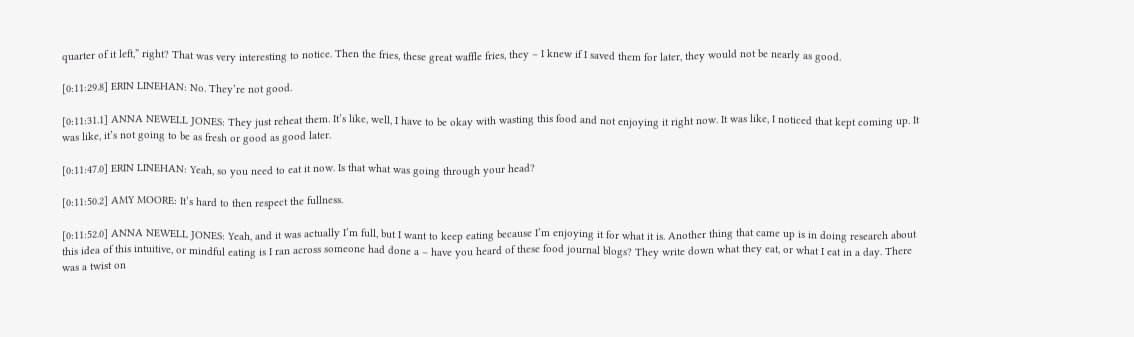quarter of it left,” right? That was very interesting to notice. Then the fries, these great waffle fries, they – I knew if I saved them for later, they would not be nearly as good.

[0:11:29.8] ERIN LINEHAN: No. They’re not good.

[0:11:31.1] ANNA NEWELL JONES: They just reheat them. It’s like, well, I have to be okay with wasting this food and not enjoying it right now. It was like, I noticed that kept coming up. It was like, it’s not going to be as fresh or good as good later.

[0:11:47.0] ERIN LINEHAN: Yeah, so you need to eat it now. Is that what was going through your head?

[0:11:50.2] AMY MOORE: It’s hard to then respect the fullness.

[0:11:52.0] ANNA NEWELL JONES: Yeah, and it was actually I’m full, but I want to keep eating because I’m enjoying it for what it is. Another thing that came up is in doing research about this idea of this intuitive, or mindful eating is I ran across someone had done a – have you heard of these food journal blogs? They write down what they eat, or what I eat in a day. There was a twist on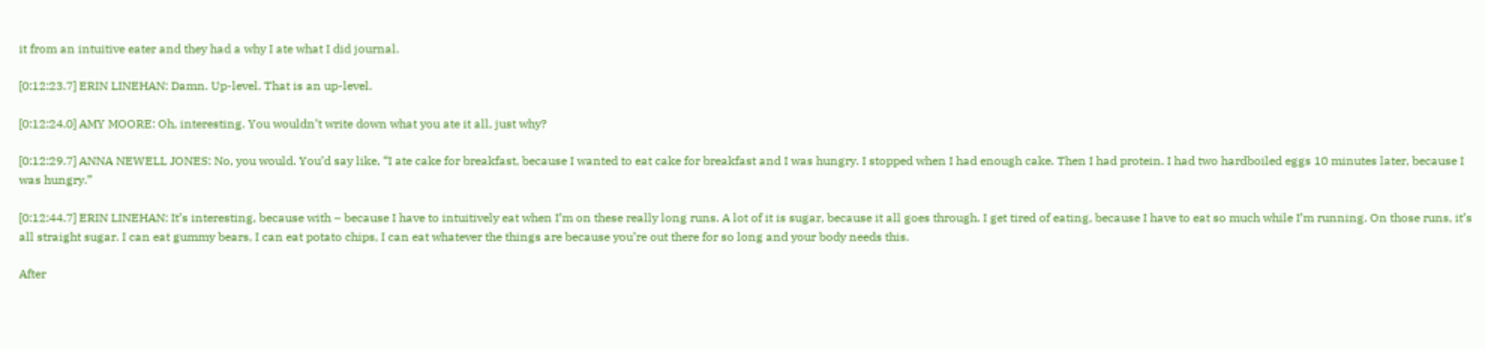it from an intuitive eater and they had a why I ate what I did journal.

[0:12:23.7] ERIN LINEHAN: Damn. Up-level. That is an up-level.

[0:12:24.0] AMY MOORE: Oh, interesting. You wouldn’t write down what you ate it all, just why?

[0:12:29.7] ANNA NEWELL JONES: No, you would. You’d say like, “I ate cake for breakfast, because I wanted to eat cake for breakfast and I was hungry. I stopped when I had enough cake. Then I had protein. I had two hardboiled eggs 10 minutes later, because I was hungry.”

[0:12:44.7] ERIN LINEHAN: It’s interesting, because with – because I have to intuitively eat when I’m on these really long runs. A lot of it is sugar, because it all goes through. I get tired of eating, because I have to eat so much while I’m running. On those runs, it’s all straight sugar. I can eat gummy bears, I can eat potato chips, I can eat whatever the things are because you’re out there for so long and your body needs this.

After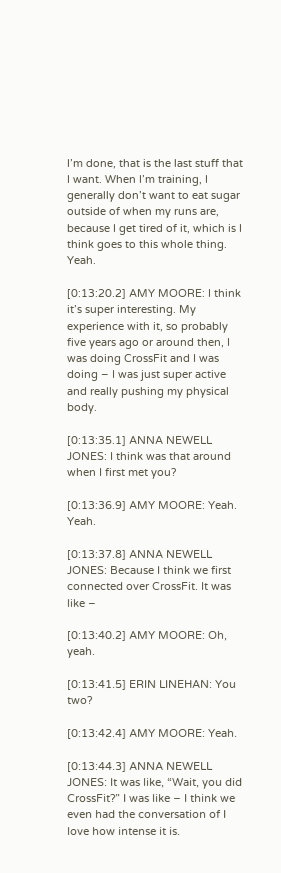I’m done, that is the last stuff that I want. When I’m training, I generally don’t want to eat sugar outside of when my runs are, because I get tired of it, which is I think goes to this whole thing. Yeah.

[0:13:20.2] AMY MOORE: I think it’s super interesting. My experience with it, so probably five years ago or around then, I was doing CrossFit and I was doing – I was just super active and really pushing my physical body.

[0:13:35.1] ANNA NEWELL JONES: I think was that around when I first met you?

[0:13:36.9] AMY MOORE: Yeah. Yeah.

[0:13:37.8] ANNA NEWELL JONES: Because I think we first connected over CrossFit. It was like –

[0:13:40.2] AMY MOORE: Oh, yeah.

[0:13:41.5] ERIN LINEHAN: You two?

[0:13:42.4] AMY MOORE: Yeah.

[0:13:44.3] ANNA NEWELL JONES: It was like, “Wait, you did CrossFit?” I was like – I think we even had the conversation of I love how intense it is.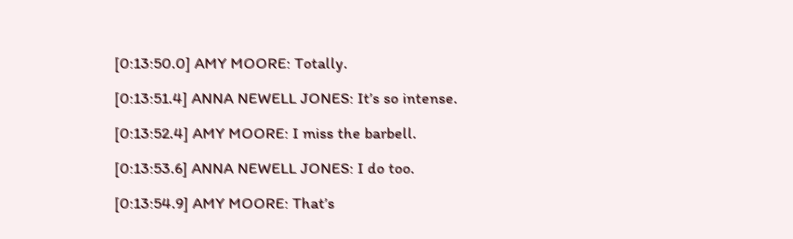[0:13:50.0] AMY MOORE: Totally.

[0:13:51.4] ANNA NEWELL JONES: It’s so intense.

[0:13:52.4] AMY MOORE: I miss the barbell.

[0:13:53.6] ANNA NEWELL JONES: I do too.

[0:13:54.9] AMY MOORE: That’s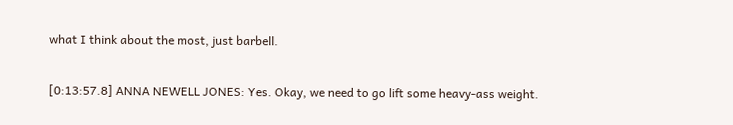what I think about the most, just barbell.

[0:13:57.8] ANNA NEWELL JONES: Yes. Okay, we need to go lift some heavy-ass weight.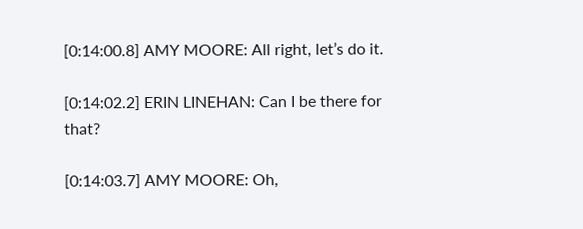[0:14:00.8] AMY MOORE: All right, let’s do it.

[0:14:02.2] ERIN LINEHAN: Can I be there for that?

[0:14:03.7] AMY MOORE: Oh,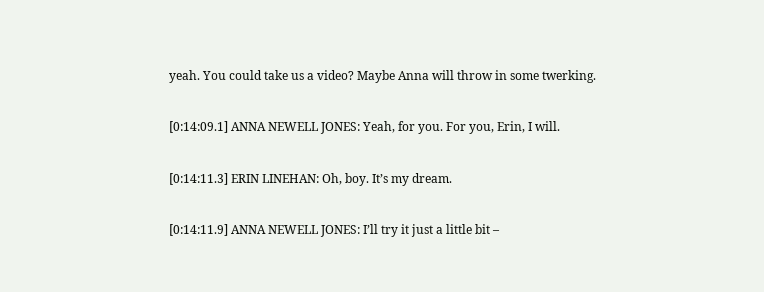yeah. You could take us a video? Maybe Anna will throw in some twerking.

[0:14:09.1] ANNA NEWELL JONES: Yeah, for you. For you, Erin, I will.

[0:14:11.3] ERIN LINEHAN: Oh, boy. It’s my dream.

[0:14:11.9] ANNA NEWELL JONES: I’ll try it just a little bit –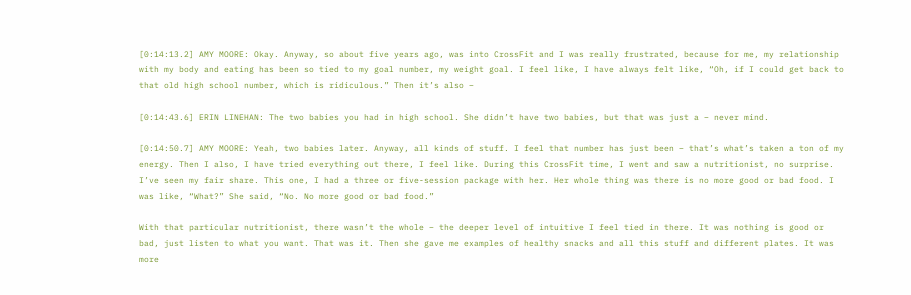[0:14:13.2] AMY MOORE: Okay. Anyway, so about five years ago, was into CrossFit and I was really frustrated, because for me, my relationship with my body and eating has been so tied to my goal number, my weight goal. I feel like, I have always felt like, “Oh, if I could get back to that old high school number, which is ridiculous.” Then it’s also –

[0:14:43.6] ERIN LINEHAN: The two babies you had in high school. She didn’t have two babies, but that was just a – never mind.

[0:14:50.7] AMY MOORE: Yeah, two babies later. Anyway, all kinds of stuff. I feel that number has just been – that’s what’s taken a ton of my energy. Then I also, I have tried everything out there, I feel like. During this CrossFit time, I went and saw a nutritionist, no surprise. I’ve seen my fair share. This one, I had a three or five-session package with her. Her whole thing was there is no more good or bad food. I was like, “What?” She said, “No. No more good or bad food.”

With that particular nutritionist, there wasn’t the whole – the deeper level of intuitive I feel tied in there. It was nothing is good or bad, just listen to what you want. That was it. Then she gave me examples of healthy snacks and all this stuff and different plates. It was more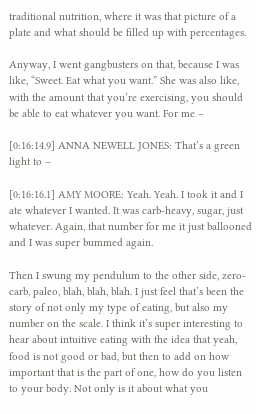traditional nutrition, where it was that picture of a plate and what should be filled up with percentages.

Anyway, I went gangbusters on that, because I was like, “Sweet. Eat what you want.” She was also like, with the amount that you’re exercising, you should be able to eat whatever you want. For me –

[0:16:14.9] ANNA NEWELL JONES: That’s a green light to –

[0:16:16.1] AMY MOORE: Yeah. Yeah. I took it and I ate whatever I wanted. It was carb-heavy, sugar, just whatever. Again, that number for me it just ballooned and I was super bummed again.

Then I swung my pendulum to the other side, zero-carb, paleo, blah, blah, blah. I just feel that’s been the story of not only my type of eating, but also my number on the scale. I think it’s super interesting to hear about intuitive eating with the idea that yeah, food is not good or bad, but then to add on how important that is the part of one, how do you listen to your body. Not only is it about what you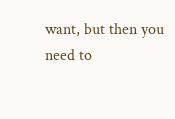want, but then you need to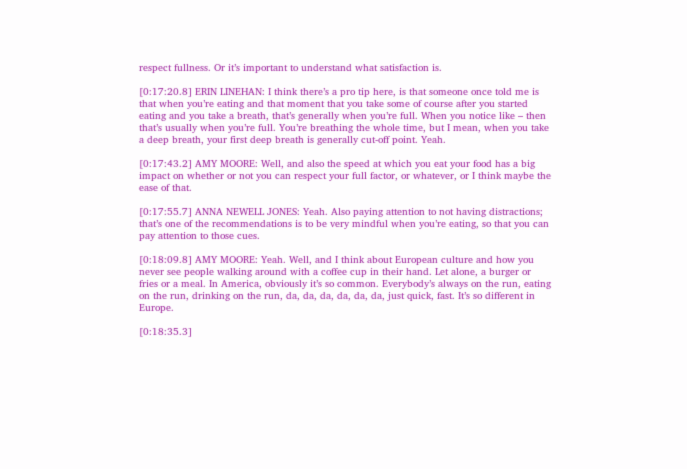respect fullness. Or it’s important to understand what satisfaction is.

[0:17:20.8] ERIN LINEHAN: I think there’s a pro tip here, is that someone once told me is that when you’re eating and that moment that you take some of course after you started eating and you take a breath, that’s generally when you’re full. When you notice like – then that’s usually when you’re full. You’re breathing the whole time, but I mean, when you take a deep breath, your first deep breath is generally cut-off point. Yeah.

[0:17:43.2] AMY MOORE: Well, and also the speed at which you eat your food has a big impact on whether or not you can respect your full factor, or whatever, or I think maybe the ease of that.

[0:17:55.7] ANNA NEWELL JONES: Yeah. Also paying attention to not having distractions; that’s one of the recommendations is to be very mindful when you’re eating, so that you can pay attention to those cues.

[0:18:09.8] AMY MOORE: Yeah. Well, and I think about European culture and how you never see people walking around with a coffee cup in their hand. Let alone, a burger or fries or a meal. In America, obviously it’s so common. Everybody’s always on the run, eating on the run, drinking on the run, da, da, da, da, da, da, just quick, fast. It’s so different in Europe.

[0:18:35.3]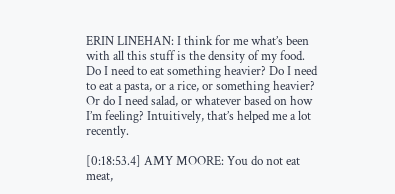ERIN LINEHAN: I think for me what’s been with all this stuff is the density of my food. Do I need to eat something heavier? Do I need to eat a pasta, or a rice, or something heavier? Or do I need salad, or whatever based on how I’m feeling? Intuitively, that’s helped me a lot recently.

[0:18:53.4] AMY MOORE: You do not eat meat,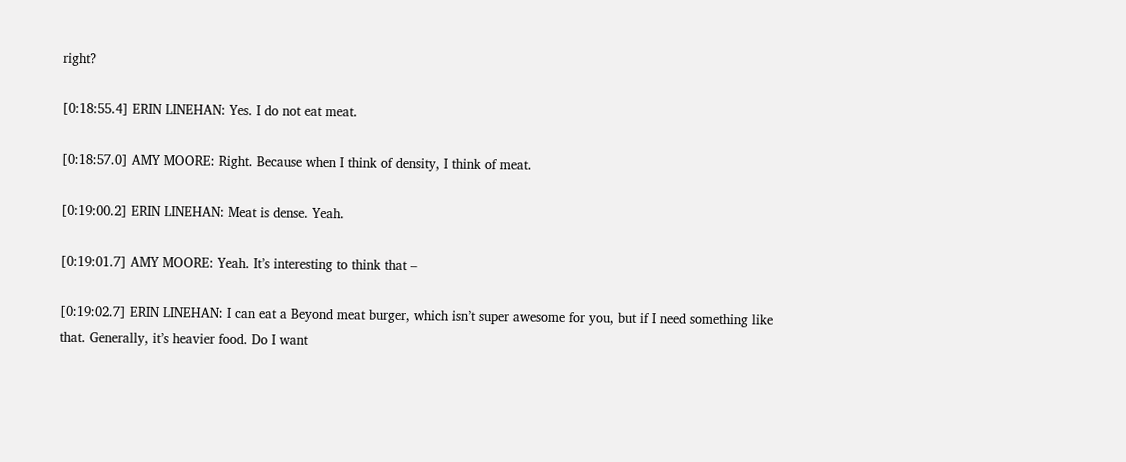right?

[0:18:55.4] ERIN LINEHAN: Yes. I do not eat meat.

[0:18:57.0] AMY MOORE: Right. Because when I think of density, I think of meat.

[0:19:00.2] ERIN LINEHAN: Meat is dense. Yeah.

[0:19:01.7] AMY MOORE: Yeah. It’s interesting to think that –

[0:19:02.7] ERIN LINEHAN: I can eat a Beyond meat burger, which isn’t super awesome for you, but if I need something like that. Generally, it’s heavier food. Do I want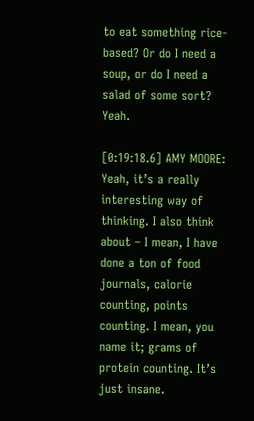to eat something rice-based? Or do I need a soup, or do I need a salad of some sort? Yeah.

[0:19:18.6] AMY MOORE: Yeah, it’s a really interesting way of thinking. I also think about – I mean, I have done a ton of food journals, calorie counting, points counting. I mean, you name it; grams of protein counting. It’s just insane.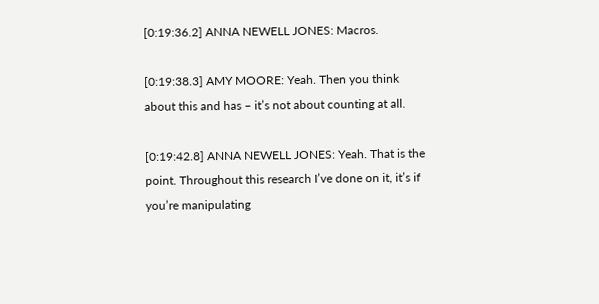[0:19:36.2] ANNA NEWELL JONES: Macros.

[0:19:38.3] AMY MOORE: Yeah. Then you think about this and has – it’s not about counting at all.

[0:19:42.8] ANNA NEWELL JONES: Yeah. That is the point. Throughout this research I’ve done on it, it’s if you’re manipulating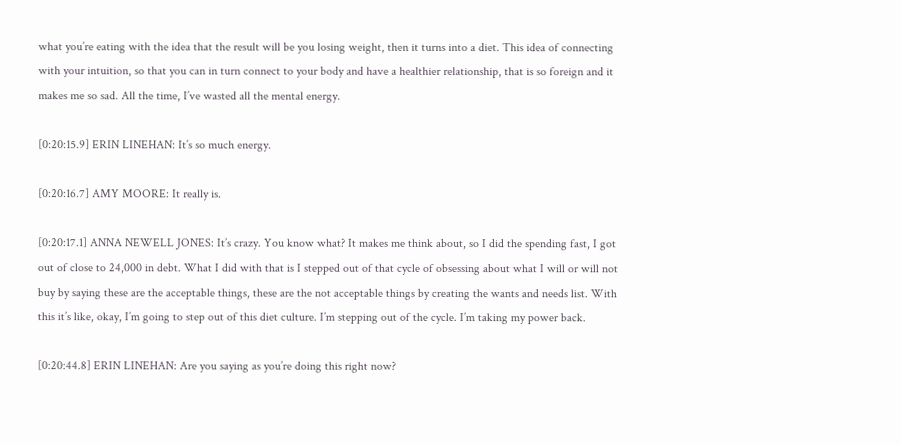what you’re eating with the idea that the result will be you losing weight, then it turns into a diet. This idea of connecting with your intuition, so that you can in turn connect to your body and have a healthier relationship, that is so foreign and it makes me so sad. All the time, I’ve wasted all the mental energy.

[0:20:15.9] ERIN LINEHAN: It’s so much energy.

[0:20:16.7] AMY MOORE: It really is.

[0:20:17.1] ANNA NEWELL JONES: It’s crazy. You know what? It makes me think about, so I did the spending fast, I got out of close to 24,000 in debt. What I did with that is I stepped out of that cycle of obsessing about what I will or will not buy by saying these are the acceptable things, these are the not acceptable things by creating the wants and needs list. With this it’s like, okay, I’m going to step out of this diet culture. I’m stepping out of the cycle. I’m taking my power back.

[0:20:44.8] ERIN LINEHAN: Are you saying as you’re doing this right now?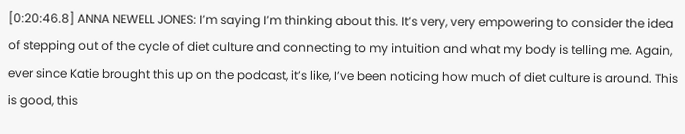[0:20:46.8] ANNA NEWELL JONES: I’m saying I’m thinking about this. It’s very, very empowering to consider the idea of stepping out of the cycle of diet culture and connecting to my intuition and what my body is telling me. Again, ever since Katie brought this up on the podcast, it’s like, I’ve been noticing how much of diet culture is around. This is good, this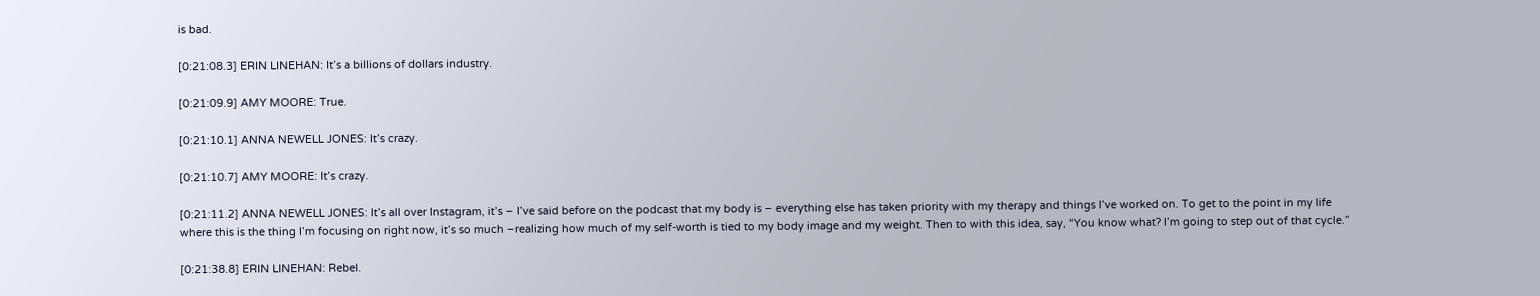is bad.

[0:21:08.3] ERIN LINEHAN: It’s a billions of dollars industry.

[0:21:09.9] AMY MOORE: True.

[0:21:10.1] ANNA NEWELL JONES: It’s crazy.

[0:21:10.7] AMY MOORE: It’s crazy.

[0:21:11.2] ANNA NEWELL JONES: It’s all over Instagram, it’s – I’ve said before on the podcast that my body is – everything else has taken priority with my therapy and things I’ve worked on. To get to the point in my life where this is the thing I’m focusing on right now, it’s so much –realizing how much of my self-worth is tied to my body image and my weight. Then to with this idea, say, “You know what? I’m going to step out of that cycle.”

[0:21:38.8] ERIN LINEHAN: Rebel.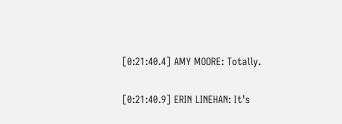[0:21:40.4] AMY MOORE: Totally.

[0:21:40.9] ERIN LINEHAN: It’s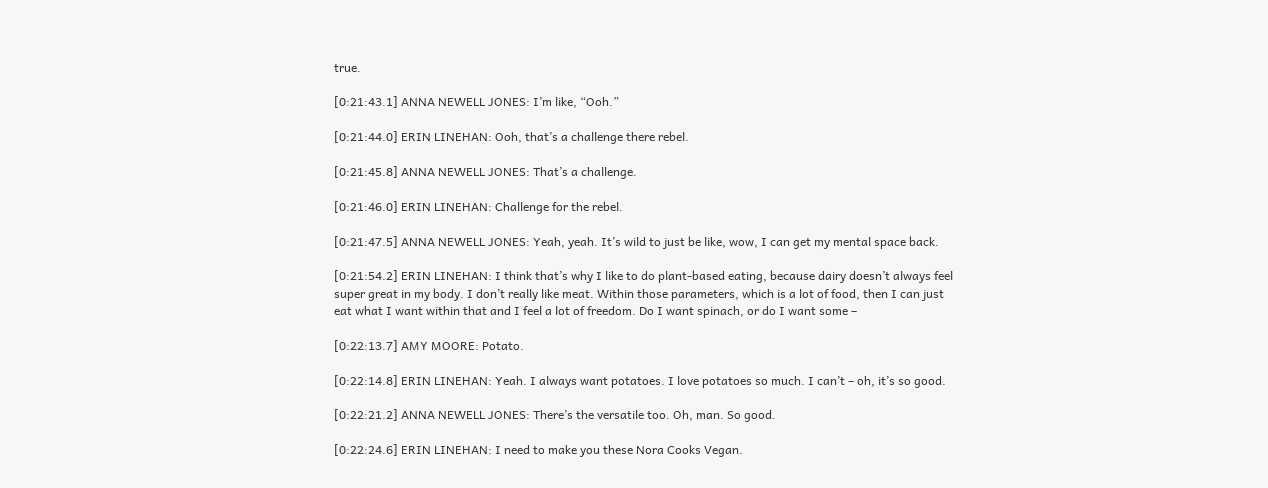true.

[0:21:43.1] ANNA NEWELL JONES: I’m like, “Ooh.”

[0:21:44.0] ERIN LINEHAN: Ooh, that’s a challenge there rebel.

[0:21:45.8] ANNA NEWELL JONES: That’s a challenge.

[0:21:46.0] ERIN LINEHAN: Challenge for the rebel.

[0:21:47.5] ANNA NEWELL JONES: Yeah, yeah. It’s wild to just be like, wow, I can get my mental space back.

[0:21:54.2] ERIN LINEHAN: I think that’s why I like to do plant-based eating, because dairy doesn’t always feel super great in my body. I don’t really like meat. Within those parameters, which is a lot of food, then I can just eat what I want within that and I feel a lot of freedom. Do I want spinach, or do I want some –

[0:22:13.7] AMY MOORE: Potato.

[0:22:14.8] ERIN LINEHAN: Yeah. I always want potatoes. I love potatoes so much. I can’t – oh, it’s so good.

[0:22:21.2] ANNA NEWELL JONES: There’s the versatile too. Oh, man. So good.

[0:22:24.6] ERIN LINEHAN: I need to make you these Nora Cooks Vegan.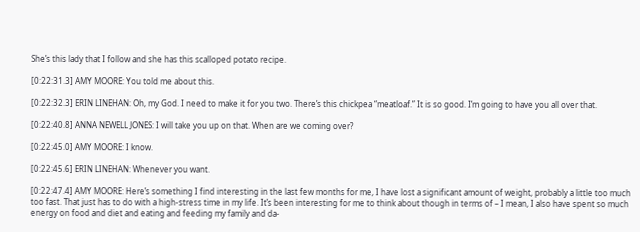She’s this lady that I follow and she has this scalloped potato recipe.

[0:22:31.3] AMY MOORE: You told me about this.

[0:22:32.3] ERIN LINEHAN: Oh, my God. I need to make it for you two. There’s this chickpea “meatloaf.” It is so good. I’m going to have you all over that.

[0:22:40.8] ANNA NEWELL JONES: I will take you up on that. When are we coming over?

[0:22:45.0] AMY MOORE: I know.

[0:22:45.6] ERIN LINEHAN: Whenever you want.

[0:22:47.4] AMY MOORE: Here’s something I find interesting in the last few months for me, I have lost a significant amount of weight, probably a little too much too fast. That just has to do with a high-stress time in my life. It’s been interesting for me to think about though in terms of – I mean, I also have spent so much energy on food and diet and eating and feeding my family and da-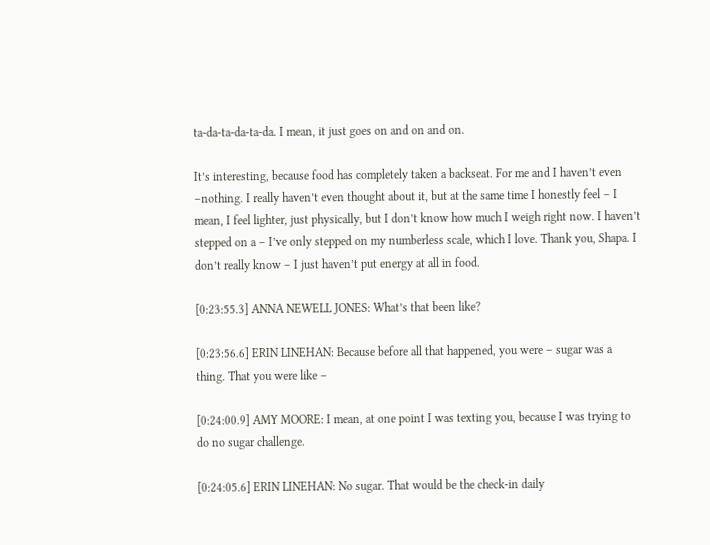ta-da-ta-da-ta-da. I mean, it just goes on and on and on.

It’s interesting, because food has completely taken a backseat. For me and I haven’t even –nothing. I really haven’t even thought about it, but at the same time I honestly feel – I mean, I feel lighter, just physically, but I don’t know how much I weigh right now. I haven’t stepped on a – I’ve only stepped on my numberless scale, which I love. Thank you, Shapa. I don’t really know – I just haven’t put energy at all in food.

[0:23:55.3] ANNA NEWELL JONES: What’s that been like?

[0:23:56.6] ERIN LINEHAN: Because before all that happened, you were – sugar was a thing. That you were like –

[0:24:00.9] AMY MOORE: I mean, at one point I was texting you, because I was trying to do no sugar challenge.

[0:24:05.6] ERIN LINEHAN: No sugar. That would be the check-in daily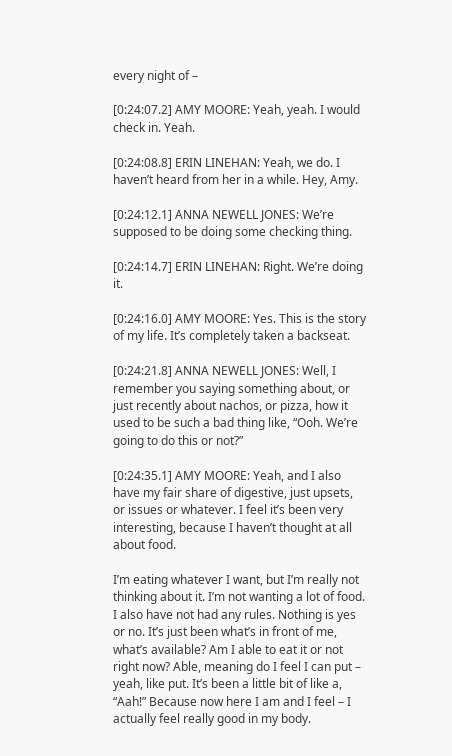every night of –

[0:24:07.2] AMY MOORE: Yeah, yeah. I would check in. Yeah.

[0:24:08.8] ERIN LINEHAN: Yeah, we do. I haven’t heard from her in a while. Hey, Amy.

[0:24:12.1] ANNA NEWELL JONES: We’re supposed to be doing some checking thing.

[0:24:14.7] ERIN LINEHAN: Right. We’re doing it.

[0:24:16.0] AMY MOORE: Yes. This is the story of my life. It’s completely taken a backseat.

[0:24:21.8] ANNA NEWELL JONES: Well, I remember you saying something about, or just recently about nachos, or pizza, how it used to be such a bad thing like, “Ooh. We’re going to do this or not?”

[0:24:35.1] AMY MOORE: Yeah, and I also have my fair share of digestive, just upsets, or issues or whatever. I feel it’s been very interesting, because I haven’t thought at all about food.

I’m eating whatever I want, but I’m really not thinking about it. I’m not wanting a lot of food. I also have not had any rules. Nothing is yes or no. It’s just been what’s in front of me, what’s available? Am I able to eat it or not right now? Able, meaning do I feel I can put – yeah, like put. It’s been a little bit of like a, “Aah!” Because now here I am and I feel – I actually feel really good in my body.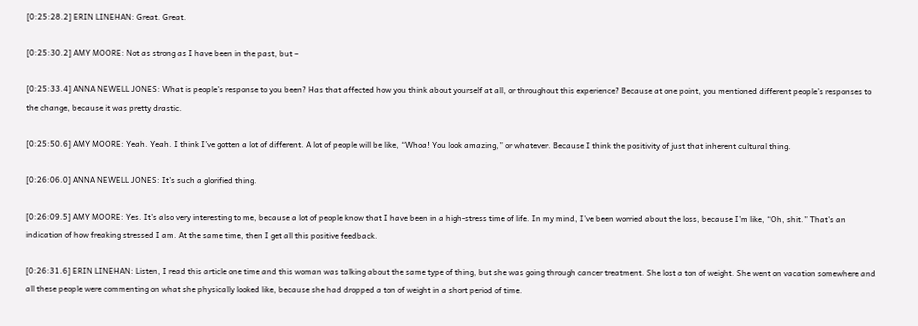[0:25:28.2] ERIN LINEHAN: Great. Great.

[0:25:30.2] AMY MOORE: Not as strong as I have been in the past, but –

[0:25:33.4] ANNA NEWELL JONES: What is people’s response to you been? Has that affected how you think about yourself at all, or throughout this experience? Because at one point, you mentioned different people’s responses to the change, because it was pretty drastic.

[0:25:50.6] AMY MOORE: Yeah. Yeah. I think I’ve gotten a lot of different. A lot of people will be like, “Whoa! You look amazing,” or whatever. Because I think the positivity of just that inherent cultural thing.

[0:26:06.0] ANNA NEWELL JONES: It’s such a glorified thing.

[0:26:09.5] AMY MOORE: Yes. It’s also very interesting to me, because a lot of people know that I have been in a high-stress time of life. In my mind, I’ve been worried about the loss, because I’m like, “Oh, shit.” That’s an indication of how freaking stressed I am. At the same time, then I get all this positive feedback.

[0:26:31.6] ERIN LINEHAN: Listen, I read this article one time and this woman was talking about the same type of thing, but she was going through cancer treatment. She lost a ton of weight. She went on vacation somewhere and all these people were commenting on what she physically looked like, because she had dropped a ton of weight in a short period of time.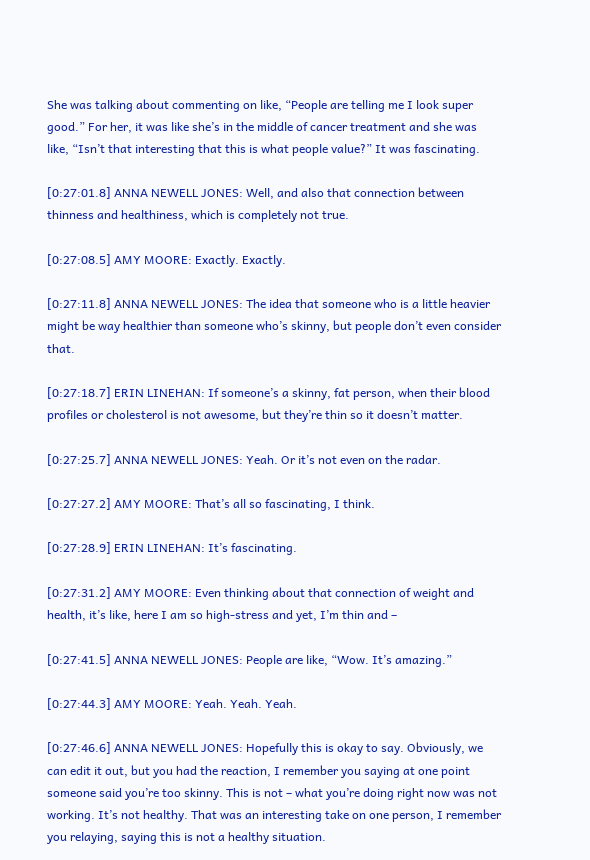She was talking about commenting on like, “People are telling me I look super good.” For her, it was like she’s in the middle of cancer treatment and she was like, “Isn’t that interesting that this is what people value?” It was fascinating.

[0:27:01.8] ANNA NEWELL JONES: Well, and also that connection between thinness and healthiness, which is completely not true.

[0:27:08.5] AMY MOORE: Exactly. Exactly.

[0:27:11.8] ANNA NEWELL JONES: The idea that someone who is a little heavier might be way healthier than someone who’s skinny, but people don’t even consider that.

[0:27:18.7] ERIN LINEHAN: If someone’s a skinny, fat person, when their blood profiles or cholesterol is not awesome, but they’re thin so it doesn’t matter.

[0:27:25.7] ANNA NEWELL JONES: Yeah. Or it’s not even on the radar.

[0:27:27.2] AMY MOORE: That’s all so fascinating, I think.

[0:27:28.9] ERIN LINEHAN: It’s fascinating.

[0:27:31.2] AMY MOORE: Even thinking about that connection of weight and health, it’s like, here I am so high-stress and yet, I’m thin and –

[0:27:41.5] ANNA NEWELL JONES: People are like, “Wow. It’s amazing.”

[0:27:44.3] AMY MOORE: Yeah. Yeah. Yeah.

[0:27:46.6] ANNA NEWELL JONES: Hopefully this is okay to say. Obviously, we can edit it out, but you had the reaction, I remember you saying at one point someone said you’re too skinny. This is not – what you’re doing right now was not working. It’s not healthy. That was an interesting take on one person, I remember you relaying, saying this is not a healthy situation.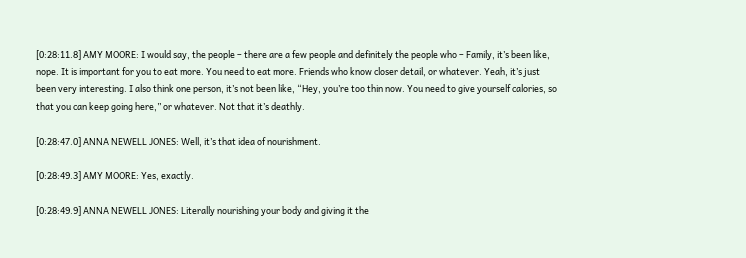[0:28:11.8] AMY MOORE: I would say, the people – there are a few people and definitely the people who – Family, it’s been like, nope. It is important for you to eat more. You need to eat more. Friends who know closer detail, or whatever. Yeah, it’s just been very interesting. I also think one person, it’s not been like, “Hey, you’re too thin now. You need to give yourself calories, so that you can keep going here,” or whatever. Not that it’s deathly.

[0:28:47.0] ANNA NEWELL JONES: Well, it’s that idea of nourishment.

[0:28:49.3] AMY MOORE: Yes, exactly.

[0:28:49.9] ANNA NEWELL JONES: Literally nourishing your body and giving it the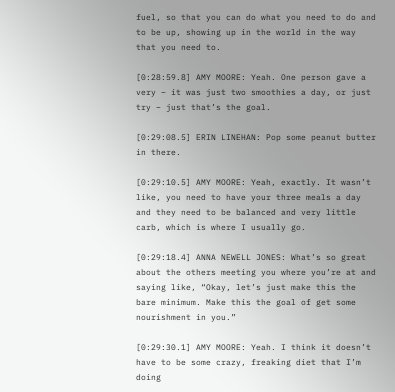fuel, so that you can do what you need to do and to be up, showing up in the world in the way that you need to.

[0:28:59.8] AMY MOORE: Yeah. One person gave a very – it was just two smoothies a day, or just try – just that’s the goal.

[0:29:08.5] ERIN LINEHAN: Pop some peanut butter in there.

[0:29:10.5] AMY MOORE: Yeah, exactly. It wasn’t like, you need to have your three meals a day and they need to be balanced and very little carb, which is where I usually go.

[0:29:18.4] ANNA NEWELL JONES: What’s so great about the others meeting you where you’re at and saying like, “Okay, let’s just make this the bare minimum. Make this the goal of get some nourishment in you.”

[0:29:30.1] AMY MOORE: Yeah. I think it doesn’t have to be some crazy, freaking diet that I’m doing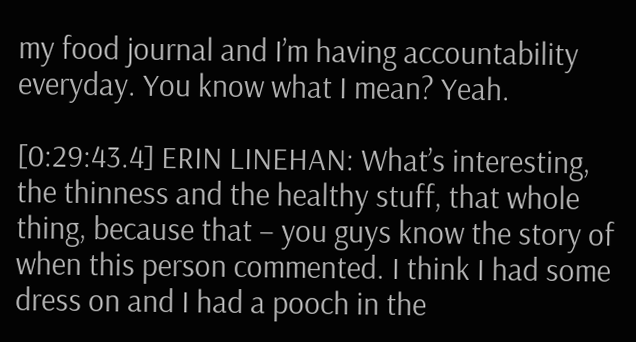my food journal and I’m having accountability everyday. You know what I mean? Yeah.

[0:29:43.4] ERIN LINEHAN: What’s interesting, the thinness and the healthy stuff, that whole thing, because that – you guys know the story of when this person commented. I think I had some dress on and I had a pooch in the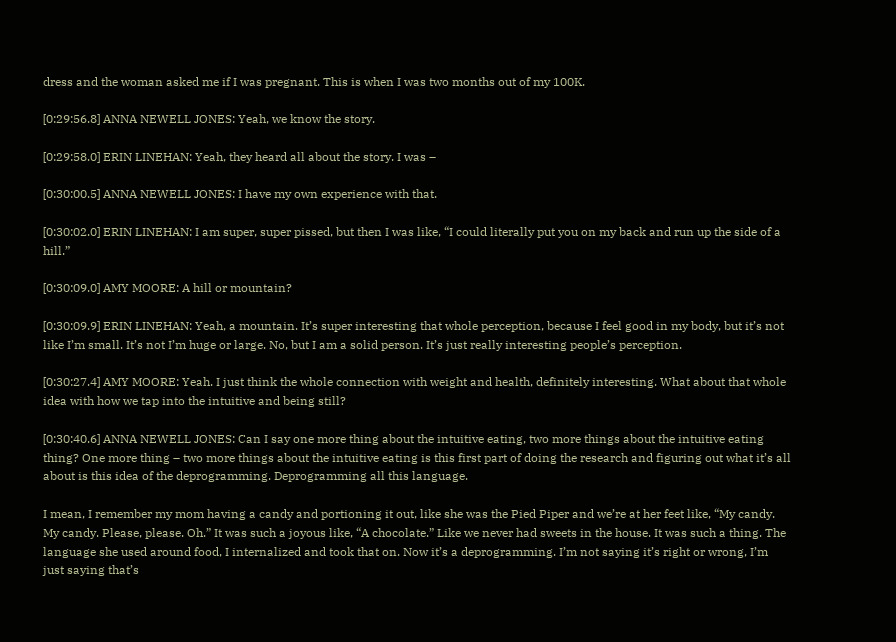dress and the woman asked me if I was pregnant. This is when I was two months out of my 100K.

[0:29:56.8] ANNA NEWELL JONES: Yeah, we know the story.

[0:29:58.0] ERIN LINEHAN: Yeah, they heard all about the story. I was –

[0:30:00.5] ANNA NEWELL JONES: I have my own experience with that.

[0:30:02.0] ERIN LINEHAN: I am super, super pissed, but then I was like, “I could literally put you on my back and run up the side of a hill.”

[0:30:09.0] AMY MOORE: A hill or mountain?

[0:30:09.9] ERIN LINEHAN: Yeah, a mountain. It’s super interesting that whole perception, because I feel good in my body, but it’s not like I’m small. It’s not I’m huge or large. No, but I am a solid person. It’s just really interesting people’s perception.

[0:30:27.4] AMY MOORE: Yeah. I just think the whole connection with weight and health, definitely interesting. What about that whole idea with how we tap into the intuitive and being still?

[0:30:40.6] ANNA NEWELL JONES: Can I say one more thing about the intuitive eating, two more things about the intuitive eating thing? One more thing – two more things about the intuitive eating is this first part of doing the research and figuring out what it’s all about is this idea of the deprogramming. Deprogramming all this language.

I mean, I remember my mom having a candy and portioning it out, like she was the Pied Piper and we’re at her feet like, “My candy. My candy. Please, please. Oh.” It was such a joyous like, “A chocolate.” Like we never had sweets in the house. It was such a thing. The language she used around food, I internalized and took that on. Now it’s a deprogramming. I’m not saying it’s right or wrong, I’m just saying that’s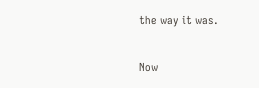the way it was.

Now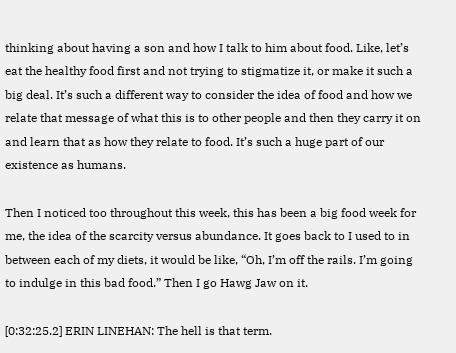thinking about having a son and how I talk to him about food. Like, let’s eat the healthy food first and not trying to stigmatize it, or make it such a big deal. It’s such a different way to consider the idea of food and how we relate that message of what this is to other people and then they carry it on and learn that as how they relate to food. It’s such a huge part of our existence as humans.

Then I noticed too throughout this week, this has been a big food week for me, the idea of the scarcity versus abundance. It goes back to I used to in between each of my diets, it would be like, “Oh, I’m off the rails. I’m going to indulge in this bad food.” Then I go Hawg Jaw on it.

[0:32:25.2] ERIN LINEHAN: The hell is that term.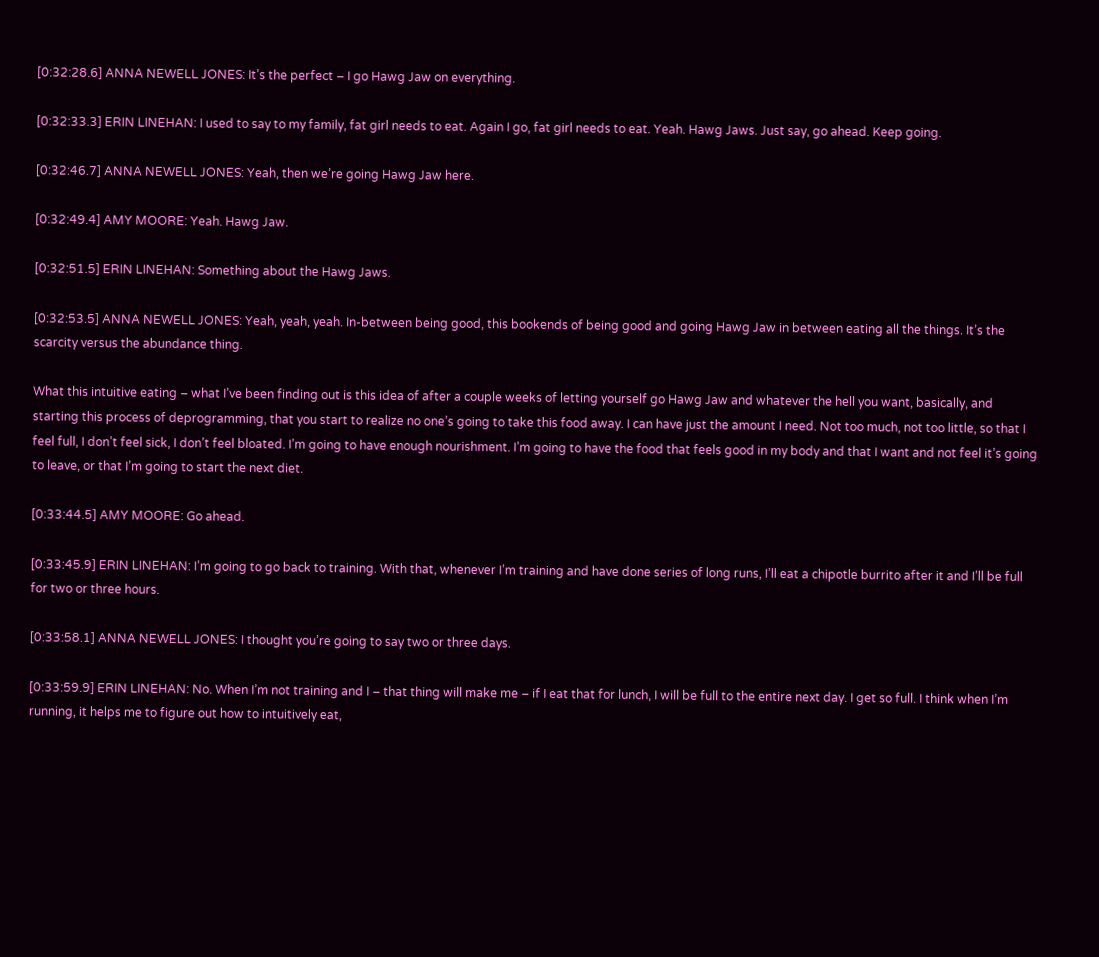[0:32:28.6] ANNA NEWELL JONES: It’s the perfect – I go Hawg Jaw on everything.

[0:32:33.3] ERIN LINEHAN: I used to say to my family, fat girl needs to eat. Again I go, fat girl needs to eat. Yeah. Hawg Jaws. Just say, go ahead. Keep going.

[0:32:46.7] ANNA NEWELL JONES: Yeah, then we’re going Hawg Jaw here.

[0:32:49.4] AMY MOORE: Yeah. Hawg Jaw.

[0:32:51.5] ERIN LINEHAN: Something about the Hawg Jaws.

[0:32:53.5] ANNA NEWELL JONES: Yeah, yeah, yeah. In-between being good, this bookends of being good and going Hawg Jaw in between eating all the things. It’s the scarcity versus the abundance thing.

What this intuitive eating – what I’ve been finding out is this idea of after a couple weeks of letting yourself go Hawg Jaw and whatever the hell you want, basically, and starting this process of deprogramming, that you start to realize no one’s going to take this food away. I can have just the amount I need. Not too much, not too little, so that I feel full, I don’t feel sick, I don’t feel bloated. I’m going to have enough nourishment. I’m going to have the food that feels good in my body and that I want and not feel it’s going to leave, or that I’m going to start the next diet.

[0:33:44.5] AMY MOORE: Go ahead.

[0:33:45.9] ERIN LINEHAN: I’m going to go back to training. With that, whenever I’m training and have done series of long runs, I’ll eat a chipotle burrito after it and I’ll be full for two or three hours.

[0:33:58.1] ANNA NEWELL JONES: I thought you’re going to say two or three days.

[0:33:59.9] ERIN LINEHAN: No. When I’m not training and I – that thing will make me – if I eat that for lunch, I will be full to the entire next day. I get so full. I think when I’m running, it helps me to figure out how to intuitively eat,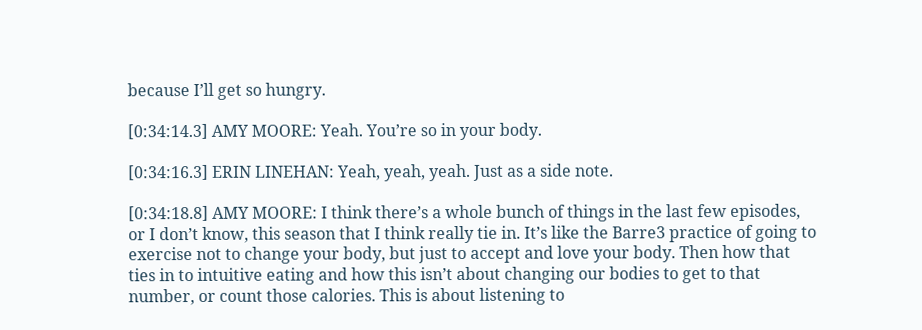because I’ll get so hungry.

[0:34:14.3] AMY MOORE: Yeah. You’re so in your body.

[0:34:16.3] ERIN LINEHAN: Yeah, yeah, yeah. Just as a side note.

[0:34:18.8] AMY MOORE: I think there’s a whole bunch of things in the last few episodes, or I don’t know, this season that I think really tie in. It’s like the Barre3 practice of going to exercise not to change your body, but just to accept and love your body. Then how that ties in to intuitive eating and how this isn’t about changing our bodies to get to that number, or count those calories. This is about listening to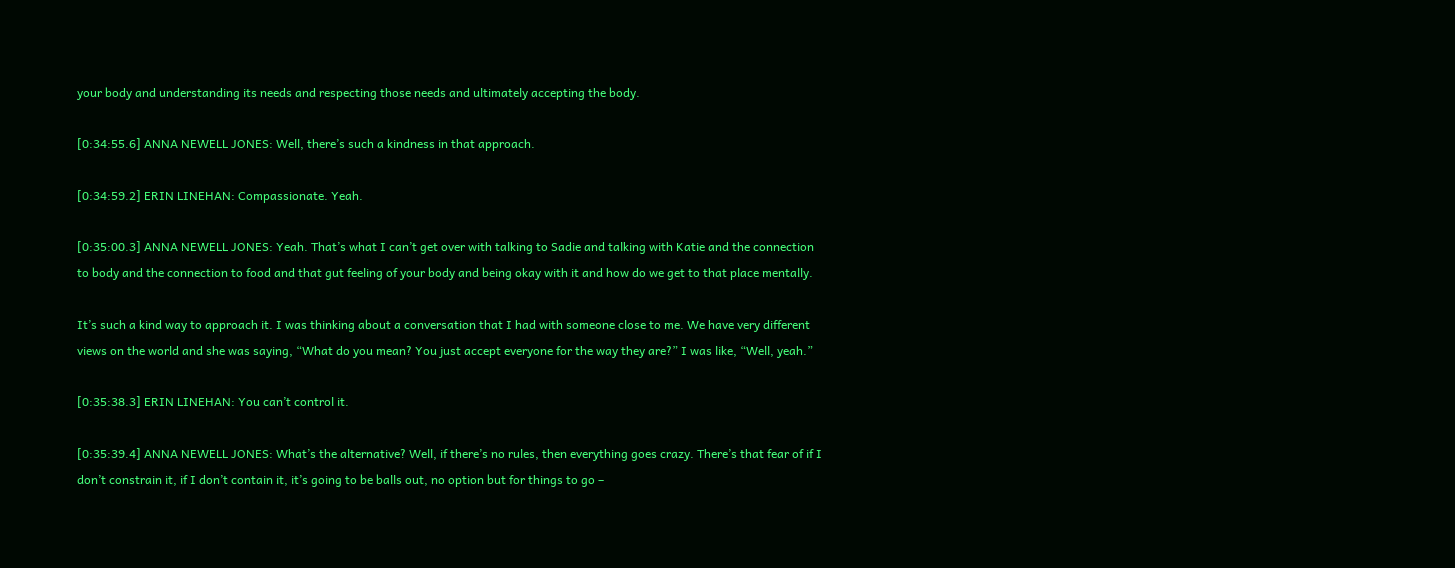your body and understanding its needs and respecting those needs and ultimately accepting the body.

[0:34:55.6] ANNA NEWELL JONES: Well, there’s such a kindness in that approach.

[0:34:59.2] ERIN LINEHAN: Compassionate. Yeah.

[0:35:00.3] ANNA NEWELL JONES: Yeah. That’s what I can’t get over with talking to Sadie and talking with Katie and the connection to body and the connection to food and that gut feeling of your body and being okay with it and how do we get to that place mentally.

It’s such a kind way to approach it. I was thinking about a conversation that I had with someone close to me. We have very different views on the world and she was saying, “What do you mean? You just accept everyone for the way they are?” I was like, “Well, yeah.”

[0:35:38.3] ERIN LINEHAN: You can’t control it.

[0:35:39.4] ANNA NEWELL JONES: What’s the alternative? Well, if there’s no rules, then everything goes crazy. There’s that fear of if I don’t constrain it, if I don’t contain it, it’s going to be balls out, no option but for things to go –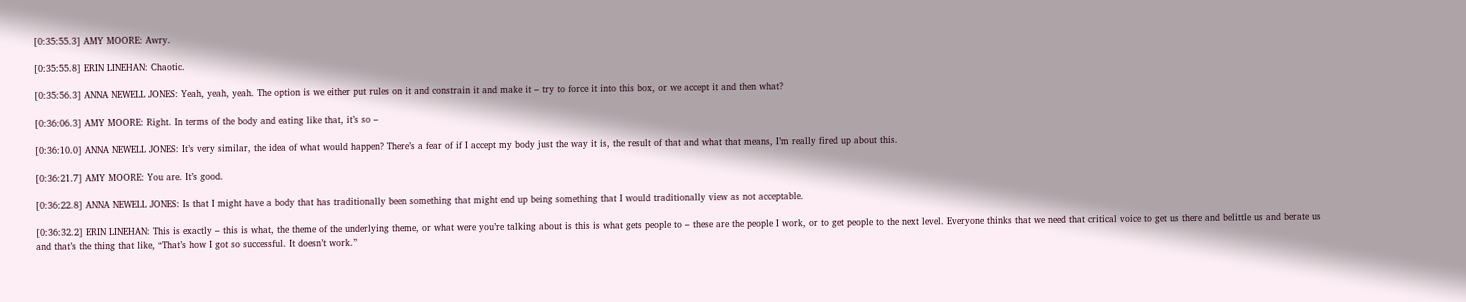[0:35:55.3] AMY MOORE: Awry.

[0:35:55.8] ERIN LINEHAN: Chaotic.

[0:35:56.3] ANNA NEWELL JONES: Yeah, yeah, yeah. The option is we either put rules on it and constrain it and make it – try to force it into this box, or we accept it and then what?

[0:36:06.3] AMY MOORE: Right. In terms of the body and eating like that, it’s so –

[0:36:10.0] ANNA NEWELL JONES: It’s very similar, the idea of what would happen? There’s a fear of if I accept my body just the way it is, the result of that and what that means, I’m really fired up about this.

[0:36:21.7] AMY MOORE: You are. It’s good.

[0:36:22.8] ANNA NEWELL JONES: Is that I might have a body that has traditionally been something that might end up being something that I would traditionally view as not acceptable.

[0:36:32.2] ERIN LINEHAN: This is exactly – this is what, the theme of the underlying theme, or what were you’re talking about is this is what gets people to – these are the people I work, or to get people to the next level. Everyone thinks that we need that critical voice to get us there and belittle us and berate us and that’s the thing that like, “That’s how I got so successful. It doesn’t work.”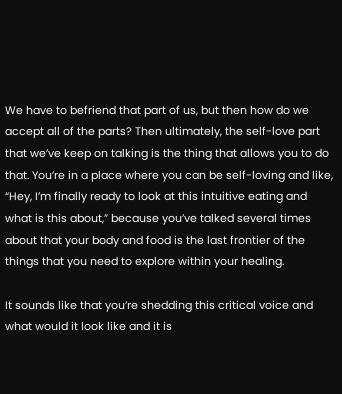We have to befriend that part of us, but then how do we accept all of the parts? Then ultimately, the self-love part that we’ve keep on talking is the thing that allows you to do that. You’re in a place where you can be self-loving and like, “Hey, I’m finally ready to look at this intuitive eating and what is this about,” because you’ve talked several times about that your body and food is the last frontier of the things that you need to explore within your healing.

It sounds like that you’re shedding this critical voice and what would it look like and it is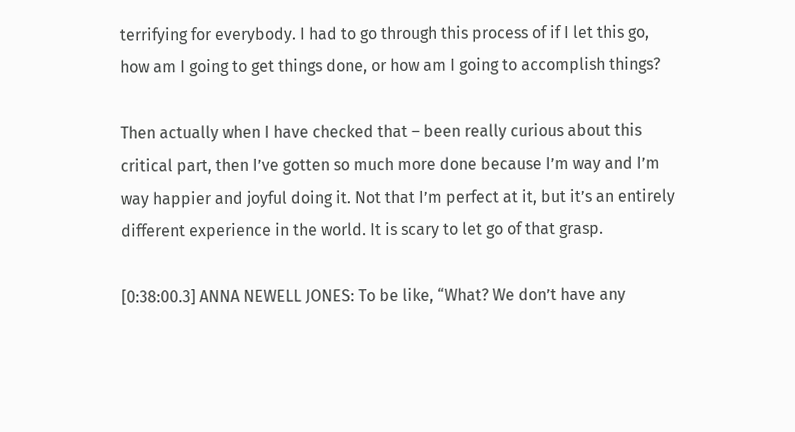terrifying for everybody. I had to go through this process of if I let this go, how am I going to get things done, or how am I going to accomplish things?

Then actually when I have checked that – been really curious about this critical part, then I’ve gotten so much more done because I’m way and I’m way happier and joyful doing it. Not that I’m perfect at it, but it’s an entirely different experience in the world. It is scary to let go of that grasp.

[0:38:00.3] ANNA NEWELL JONES: To be like, “What? We don’t have any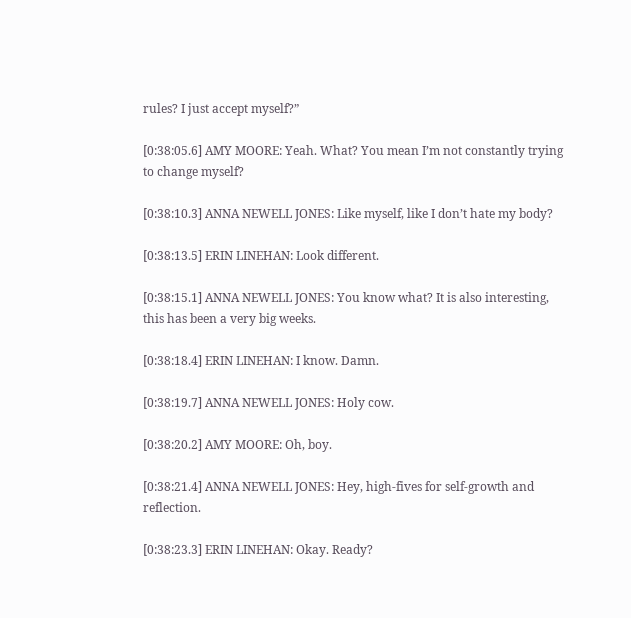rules? I just accept myself?”

[0:38:05.6] AMY MOORE: Yeah. What? You mean I’m not constantly trying to change myself?

[0:38:10.3] ANNA NEWELL JONES: Like myself, like I don’t hate my body?

[0:38:13.5] ERIN LINEHAN: Look different.

[0:38:15.1] ANNA NEWELL JONES: You know what? It is also interesting, this has been a very big weeks.

[0:38:18.4] ERIN LINEHAN: I know. Damn.

[0:38:19.7] ANNA NEWELL JONES: Holy cow.

[0:38:20.2] AMY MOORE: Oh, boy.

[0:38:21.4] ANNA NEWELL JONES: Hey, high-fives for self-growth and reflection.

[0:38:23.3] ERIN LINEHAN: Okay. Ready?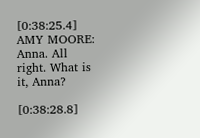[0:38:25.4] AMY MOORE: Anna. All right. What is it, Anna?

[0:38:28.8]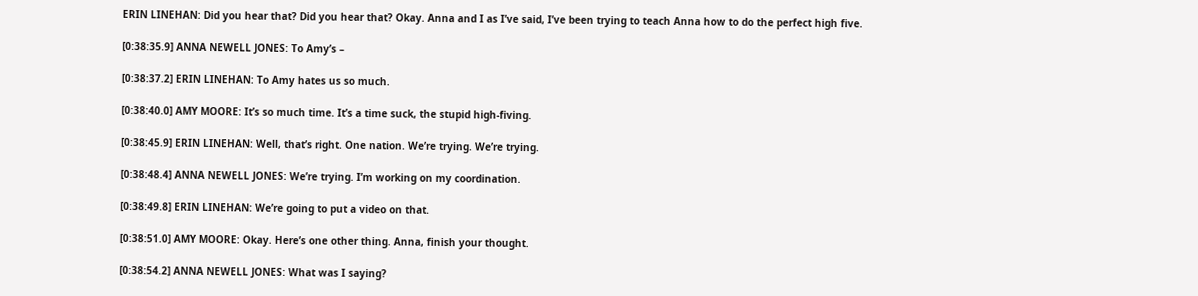ERIN LINEHAN: Did you hear that? Did you hear that? Okay. Anna and I as I’ve said, I’ve been trying to teach Anna how to do the perfect high five.

[0:38:35.9] ANNA NEWELL JONES: To Amy’s –

[0:38:37.2] ERIN LINEHAN: To Amy hates us so much.

[0:38:40.0] AMY MOORE: It’s so much time. It’s a time suck, the stupid high-fiving.

[0:38:45.9] ERIN LINEHAN: Well, that’s right. One nation. We’re trying. We’re trying.

[0:38:48.4] ANNA NEWELL JONES: We’re trying. I’m working on my coordination.

[0:38:49.8] ERIN LINEHAN: We’re going to put a video on that.

[0:38:51.0] AMY MOORE: Okay. Here’s one other thing. Anna, finish your thought.

[0:38:54.2] ANNA NEWELL JONES: What was I saying?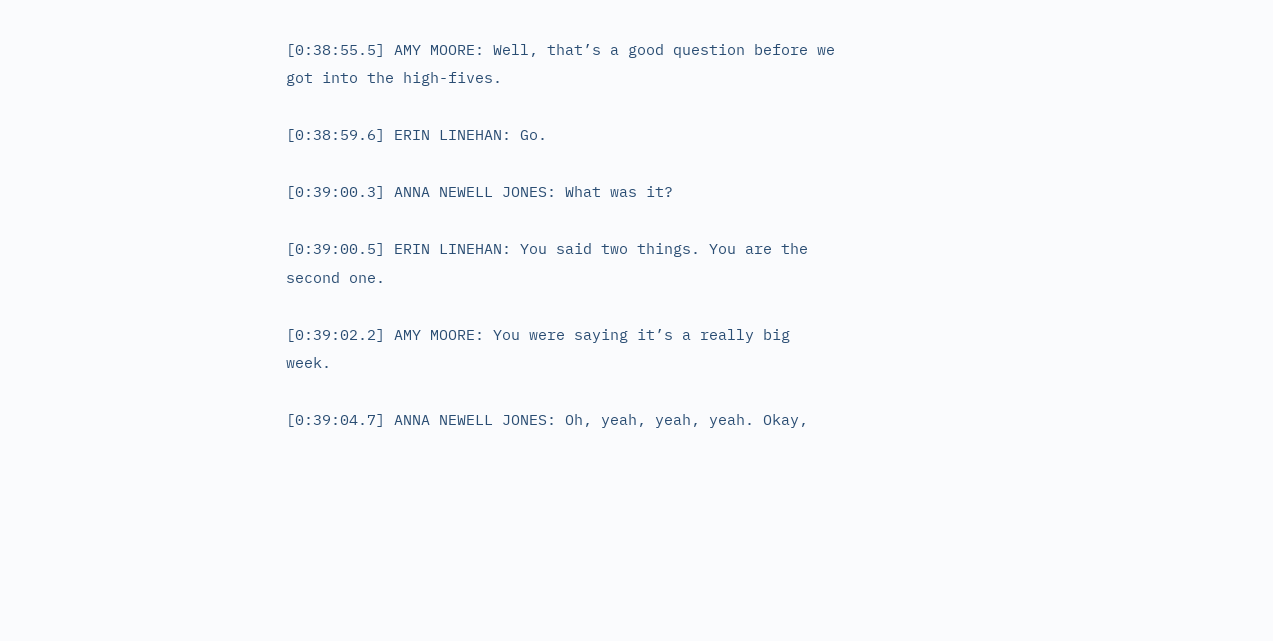[0:38:55.5] AMY MOORE: Well, that’s a good question before we got into the high-fives.

[0:38:59.6] ERIN LINEHAN: Go.

[0:39:00.3] ANNA NEWELL JONES: What was it?

[0:39:00.5] ERIN LINEHAN: You said two things. You are the second one.

[0:39:02.2] AMY MOORE: You were saying it’s a really big week.

[0:39:04.7] ANNA NEWELL JONES: Oh, yeah, yeah, yeah. Okay,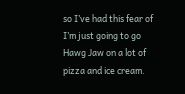so I’ve had this fear of I’m just going to go Hawg Jaw on a lot of pizza and ice cream.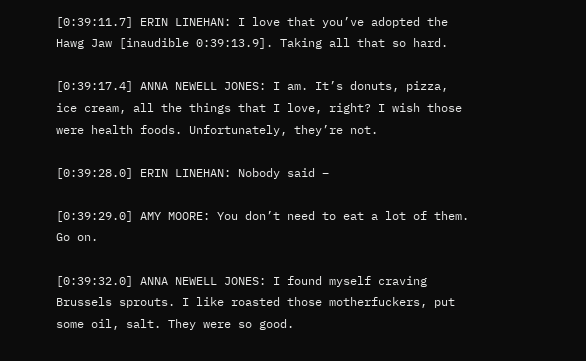[0:39:11.7] ERIN LINEHAN: I love that you’ve adopted the Hawg Jaw [inaudible 0:39:13.9]. Taking all that so hard.

[0:39:17.4] ANNA NEWELL JONES: I am. It’s donuts, pizza, ice cream, all the things that I love, right? I wish those were health foods. Unfortunately, they’re not.

[0:39:28.0] ERIN LINEHAN: Nobody said –

[0:39:29.0] AMY MOORE: You don’t need to eat a lot of them. Go on.

[0:39:32.0] ANNA NEWELL JONES: I found myself craving Brussels sprouts. I like roasted those motherfuckers, put some oil, salt. They were so good.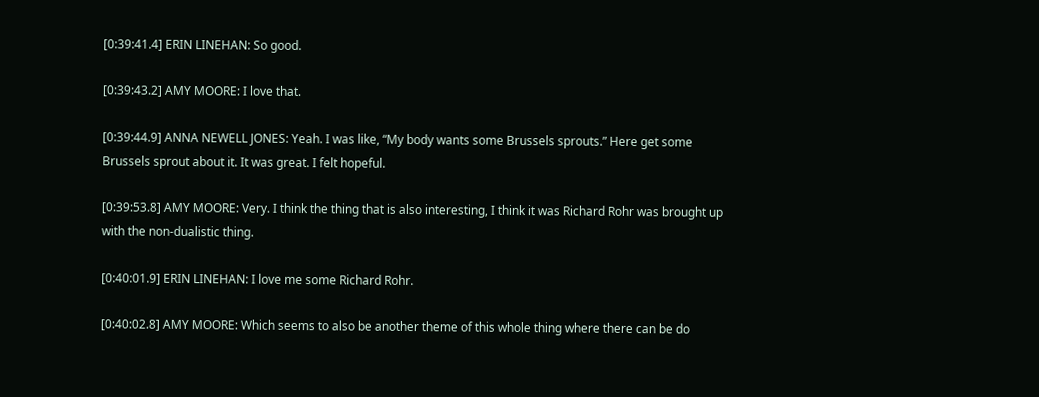[0:39:41.4] ERIN LINEHAN: So good.

[0:39:43.2] AMY MOORE: I love that.

[0:39:44.9] ANNA NEWELL JONES: Yeah. I was like, “My body wants some Brussels sprouts.” Here get some Brussels sprout about it. It was great. I felt hopeful.

[0:39:53.8] AMY MOORE: Very. I think the thing that is also interesting, I think it was Richard Rohr was brought up with the non-dualistic thing.

[0:40:01.9] ERIN LINEHAN: I love me some Richard Rohr.

[0:40:02.8] AMY MOORE: Which seems to also be another theme of this whole thing where there can be do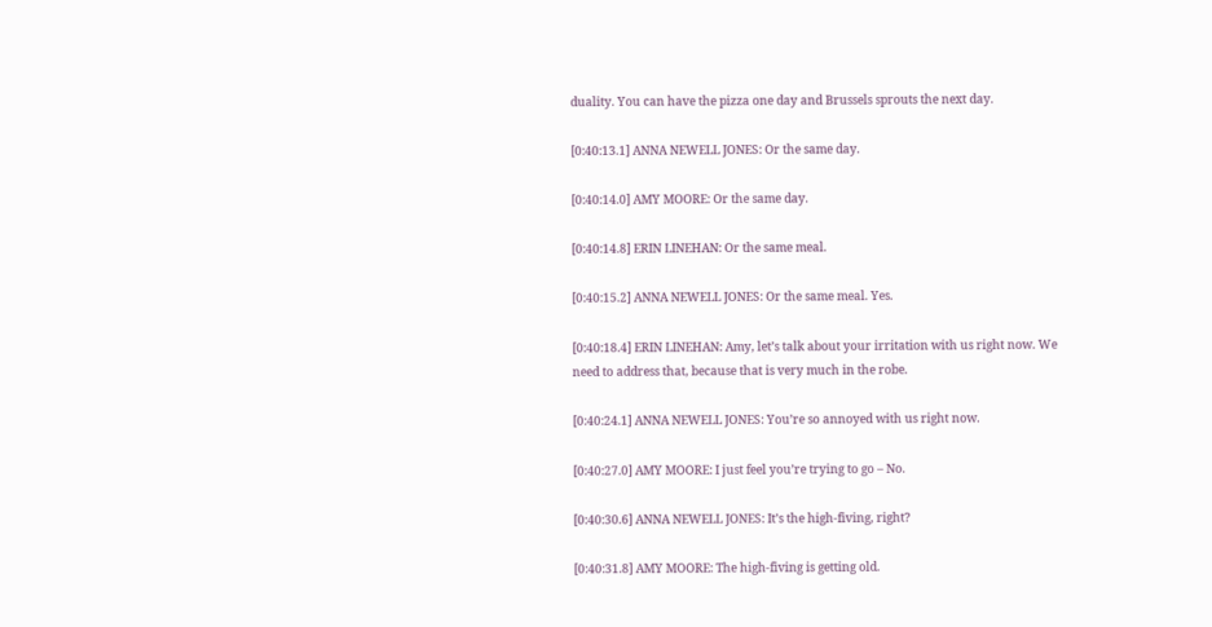duality. You can have the pizza one day and Brussels sprouts the next day.

[0:40:13.1] ANNA NEWELL JONES: Or the same day.

[0:40:14.0] AMY MOORE: Or the same day.

[0:40:14.8] ERIN LINEHAN: Or the same meal.

[0:40:15.2] ANNA NEWELL JONES: Or the same meal. Yes.

[0:40:18.4] ERIN LINEHAN: Amy, let’s talk about your irritation with us right now. We need to address that, because that is very much in the robe.

[0:40:24.1] ANNA NEWELL JONES: You’re so annoyed with us right now.

[0:40:27.0] AMY MOORE: I just feel you’re trying to go – No.

[0:40:30.6] ANNA NEWELL JONES: It’s the high-fiving, right?

[0:40:31.8] AMY MOORE: The high-fiving is getting old.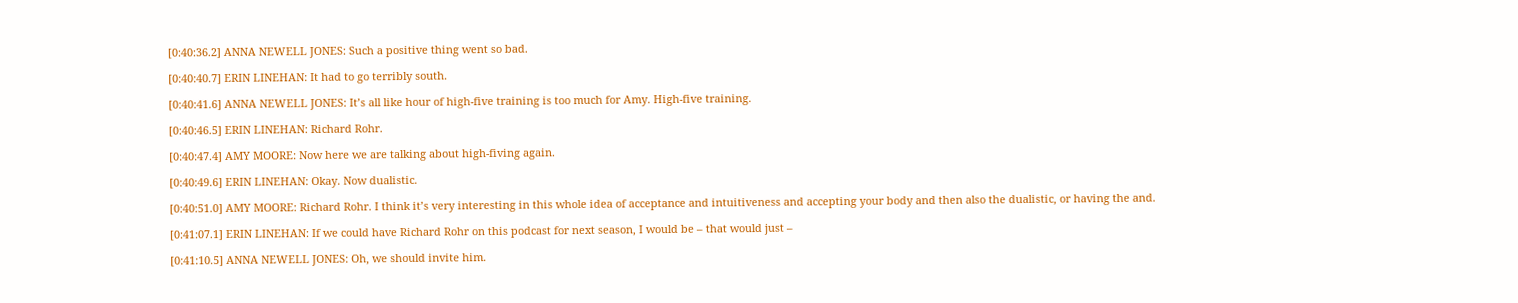[0:40:36.2] ANNA NEWELL JONES: Such a positive thing went so bad.

[0:40:40.7] ERIN LINEHAN: It had to go terribly south.

[0:40:41.6] ANNA NEWELL JONES: It’s all like hour of high-five training is too much for Amy. High-five training.

[0:40:46.5] ERIN LINEHAN: Richard Rohr.

[0:40:47.4] AMY MOORE: Now here we are talking about high-fiving again.

[0:40:49.6] ERIN LINEHAN: Okay. Now dualistic.

[0:40:51.0] AMY MOORE: Richard Rohr. I think it’s very interesting in this whole idea of acceptance and intuitiveness and accepting your body and then also the dualistic, or having the and.

[0:41:07.1] ERIN LINEHAN: If we could have Richard Rohr on this podcast for next season, I would be – that would just –

[0:41:10.5] ANNA NEWELL JONES: Oh, we should invite him.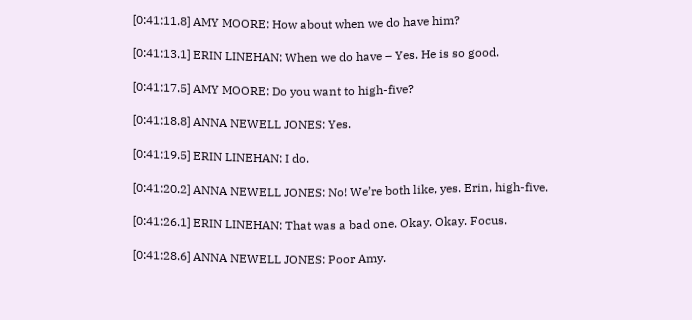[0:41:11.8] AMY MOORE: How about when we do have him?

[0:41:13.1] ERIN LINEHAN: When we do have – Yes. He is so good.

[0:41:17.5] AMY MOORE: Do you want to high-five?

[0:41:18.8] ANNA NEWELL JONES: Yes.

[0:41:19.5] ERIN LINEHAN: I do.

[0:41:20.2] ANNA NEWELL JONES: No! We’re both like, yes. Erin, high-five.

[0:41:26.1] ERIN LINEHAN: That was a bad one. Okay. Okay. Focus.

[0:41:28.6] ANNA NEWELL JONES: Poor Amy.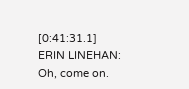[0:41:31.1] ERIN LINEHAN: Oh, come on.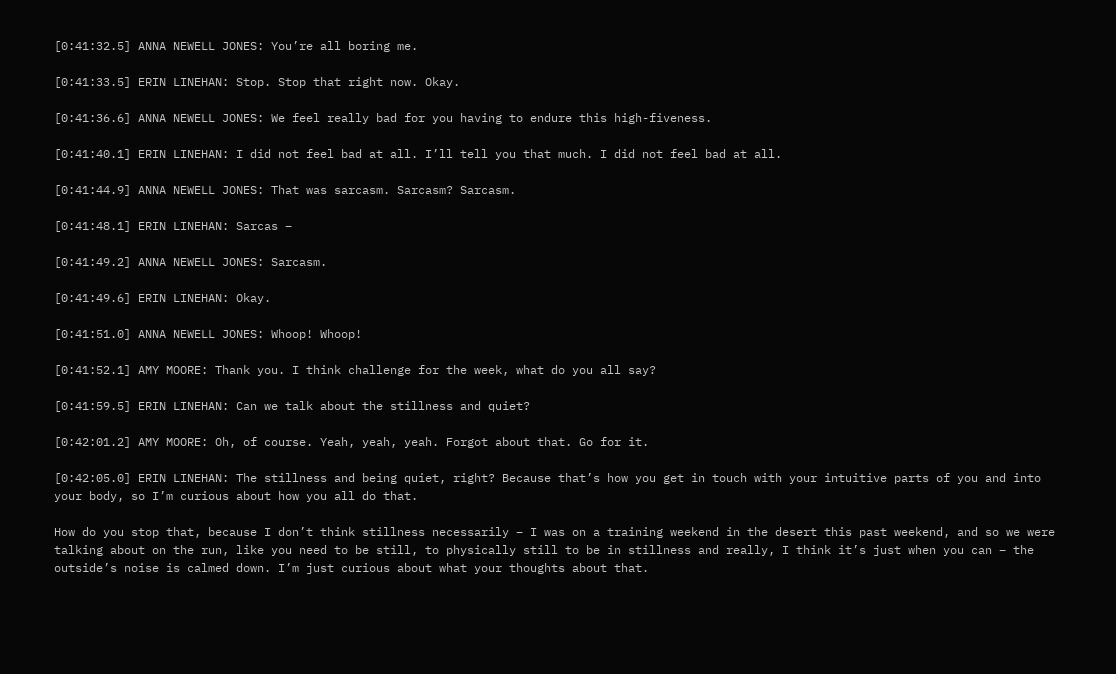[0:41:32.5] ANNA NEWELL JONES: You’re all boring me.

[0:41:33.5] ERIN LINEHAN: Stop. Stop that right now. Okay.

[0:41:36.6] ANNA NEWELL JONES: We feel really bad for you having to endure this high-fiveness.

[0:41:40.1] ERIN LINEHAN: I did not feel bad at all. I’ll tell you that much. I did not feel bad at all.

[0:41:44.9] ANNA NEWELL JONES: That was sarcasm. Sarcasm? Sarcasm.

[0:41:48.1] ERIN LINEHAN: Sarcas –

[0:41:49.2] ANNA NEWELL JONES: Sarcasm.

[0:41:49.6] ERIN LINEHAN: Okay.

[0:41:51.0] ANNA NEWELL JONES: Whoop! Whoop!

[0:41:52.1] AMY MOORE: Thank you. I think challenge for the week, what do you all say?

[0:41:59.5] ERIN LINEHAN: Can we talk about the stillness and quiet?

[0:42:01.2] AMY MOORE: Oh, of course. Yeah, yeah, yeah. Forgot about that. Go for it.

[0:42:05.0] ERIN LINEHAN: The stillness and being quiet, right? Because that’s how you get in touch with your intuitive parts of you and into your body, so I’m curious about how you all do that.

How do you stop that, because I don’t think stillness necessarily – I was on a training weekend in the desert this past weekend, and so we were talking about on the run, like you need to be still, to physically still to be in stillness and really, I think it’s just when you can – the outside’s noise is calmed down. I’m just curious about what your thoughts about that.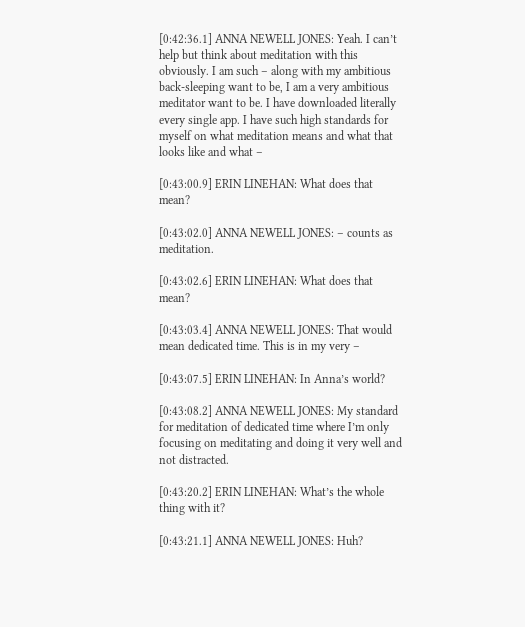[0:42:36.1] ANNA NEWELL JONES: Yeah. I can’t help but think about meditation with this obviously. I am such – along with my ambitious back-sleeping want to be, I am a very ambitious meditator want to be. I have downloaded literally every single app. I have such high standards for myself on what meditation means and what that looks like and what –

[0:43:00.9] ERIN LINEHAN: What does that mean?

[0:43:02.0] ANNA NEWELL JONES: – counts as meditation.

[0:43:02.6] ERIN LINEHAN: What does that mean?

[0:43:03.4] ANNA NEWELL JONES: That would mean dedicated time. This is in my very –

[0:43:07.5] ERIN LINEHAN: In Anna’s world?

[0:43:08.2] ANNA NEWELL JONES: My standard for meditation of dedicated time where I’m only focusing on meditating and doing it very well and not distracted.

[0:43:20.2] ERIN LINEHAN: What’s the whole thing with it?

[0:43:21.1] ANNA NEWELL JONES: Huh?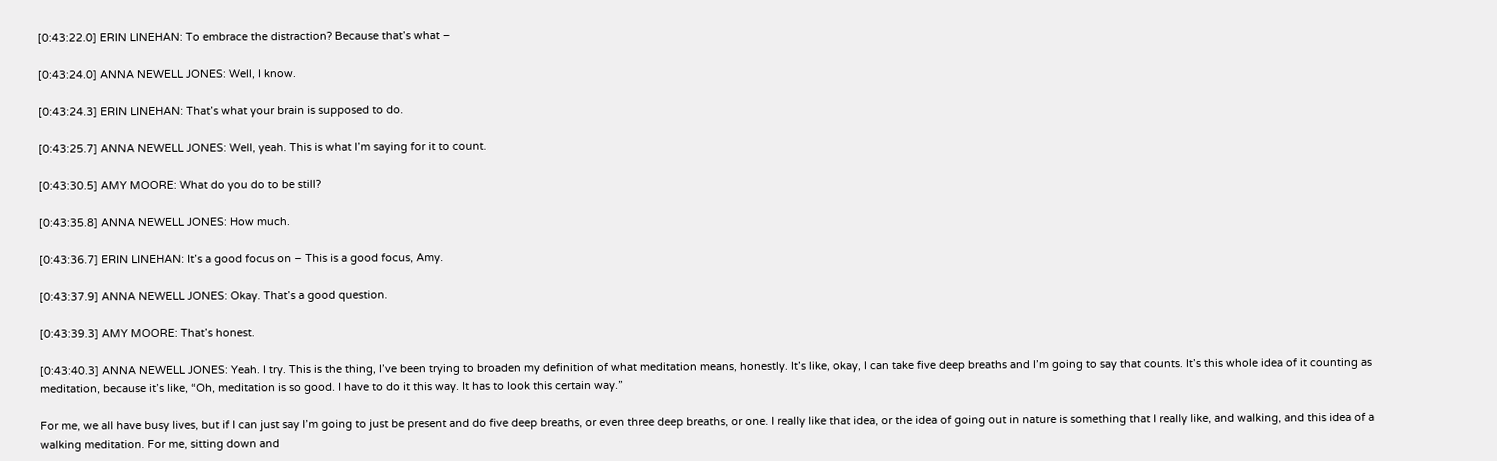[0:43:22.0] ERIN LINEHAN: To embrace the distraction? Because that’s what –

[0:43:24.0] ANNA NEWELL JONES: Well, I know.

[0:43:24.3] ERIN LINEHAN: That’s what your brain is supposed to do.

[0:43:25.7] ANNA NEWELL JONES: Well, yeah. This is what I’m saying for it to count.

[0:43:30.5] AMY MOORE: What do you do to be still?

[0:43:35.8] ANNA NEWELL JONES: How much.

[0:43:36.7] ERIN LINEHAN: It’s a good focus on – This is a good focus, Amy.

[0:43:37.9] ANNA NEWELL JONES: Okay. That’s a good question.

[0:43:39.3] AMY MOORE: That’s honest.

[0:43:40.3] ANNA NEWELL JONES: Yeah. I try. This is the thing, I’ve been trying to broaden my definition of what meditation means, honestly. It’s like, okay, I can take five deep breaths and I’m going to say that counts. It’s this whole idea of it counting as meditation, because it’s like, “Oh, meditation is so good. I have to do it this way. It has to look this certain way.”

For me, we all have busy lives, but if I can just say I’m going to just be present and do five deep breaths, or even three deep breaths, or one. I really like that idea, or the idea of going out in nature is something that I really like, and walking, and this idea of a walking meditation. For me, sitting down and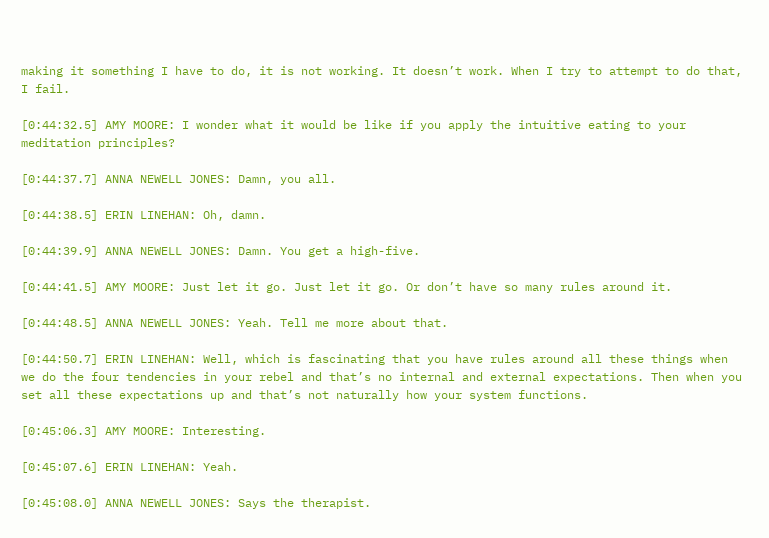making it something I have to do, it is not working. It doesn’t work. When I try to attempt to do that, I fail.

[0:44:32.5] AMY MOORE: I wonder what it would be like if you apply the intuitive eating to your meditation principles?

[0:44:37.7] ANNA NEWELL JONES: Damn, you all.

[0:44:38.5] ERIN LINEHAN: Oh, damn.

[0:44:39.9] ANNA NEWELL JONES: Damn. You get a high-five.

[0:44:41.5] AMY MOORE: Just let it go. Just let it go. Or don’t have so many rules around it.

[0:44:48.5] ANNA NEWELL JONES: Yeah. Tell me more about that.

[0:44:50.7] ERIN LINEHAN: Well, which is fascinating that you have rules around all these things when we do the four tendencies in your rebel and that’s no internal and external expectations. Then when you set all these expectations up and that’s not naturally how your system functions.

[0:45:06.3] AMY MOORE: Interesting.

[0:45:07.6] ERIN LINEHAN: Yeah.

[0:45:08.0] ANNA NEWELL JONES: Says the therapist.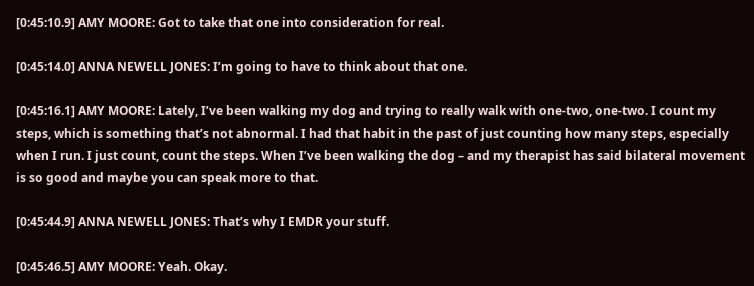[0:45:10.9] AMY MOORE: Got to take that one into consideration for real.

[0:45:14.0] ANNA NEWELL JONES: I’m going to have to think about that one.

[0:45:16.1] AMY MOORE: Lately, I’ve been walking my dog and trying to really walk with one-two, one-two. I count my steps, which is something that’s not abnormal. I had that habit in the past of just counting how many steps, especially when I run. I just count, count the steps. When I’ve been walking the dog – and my therapist has said bilateral movement is so good and maybe you can speak more to that.

[0:45:44.9] ANNA NEWELL JONES: That’s why I EMDR your stuff.

[0:45:46.5] AMY MOORE: Yeah. Okay.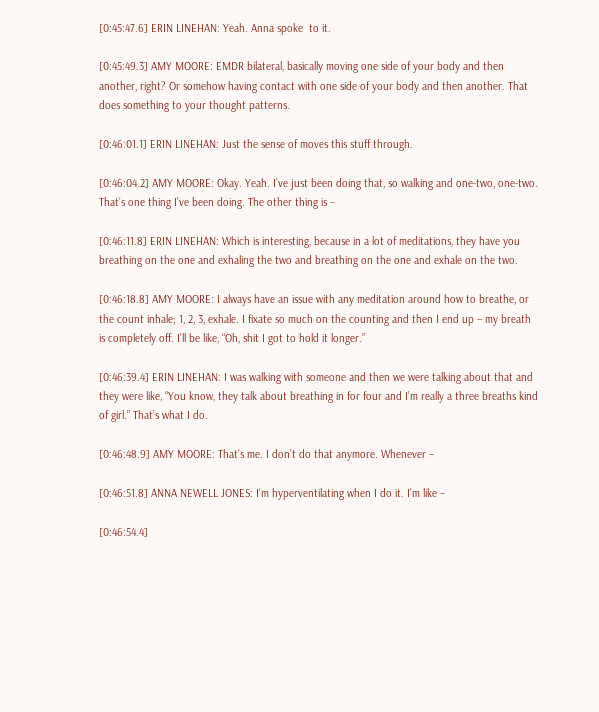[0:45:47.6] ERIN LINEHAN: Yeah. Anna spoke  to it.

[0:45:49.3] AMY MOORE: EMDR bilateral, basically moving one side of your body and then another, right? Or somehow having contact with one side of your body and then another. That does something to your thought patterns.

[0:46:01.1] ERIN LINEHAN: Just the sense of moves this stuff through.

[0:46:04.2] AMY MOORE: Okay. Yeah. I’ve just been doing that, so walking and one-two, one-two. That’s one thing I’ve been doing. The other thing is –

[0:46:11.8] ERIN LINEHAN: Which is interesting, because in a lot of meditations, they have you breathing on the one and exhaling the two and breathing on the one and exhale on the two.

[0:46:18.8] AMY MOORE: I always have an issue with any meditation around how to breathe, or the count inhale; 1, 2, 3, exhale. I fixate so much on the counting and then I end up – my breath is completely off. I’ll be like, “Oh, shit I got to hold it longer.”

[0:46:39.4] ERIN LINEHAN: I was walking with someone and then we were talking about that and they were like, “You know, they talk about breathing in for four and I’m really a three breaths kind of girl.” That’s what I do.

[0:46:48.9] AMY MOORE: That’s me. I don’t do that anymore. Whenever –

[0:46:51.8] ANNA NEWELL JONES: I’m hyperventilating when I do it. I’m like –

[0:46:54.4]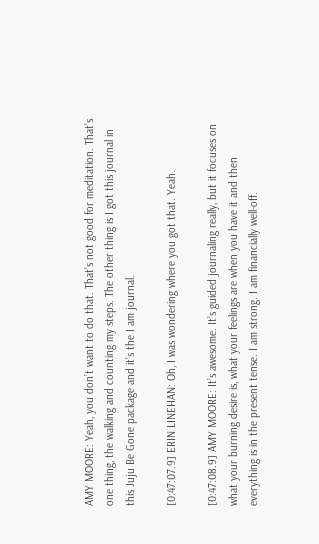AMY MOORE: Yeah, you don’t want to do that. That’s not good for meditation. That’s one thing, the walking and counting my steps. The other thing is I got this journal in this Juju Be Gone package and it’s the I am journal.

[0:47:07.9] ERIN LINEHAN: Oh, I was wondering where you got that. Yeah.

[0:47:08.9] AMY MOORE: It’s awesome. It’s guided journaling really, but it focuses on what your burning desire is, what your feelings are when you have it and then everything is in the present tense. I am strong. I am financially well-off.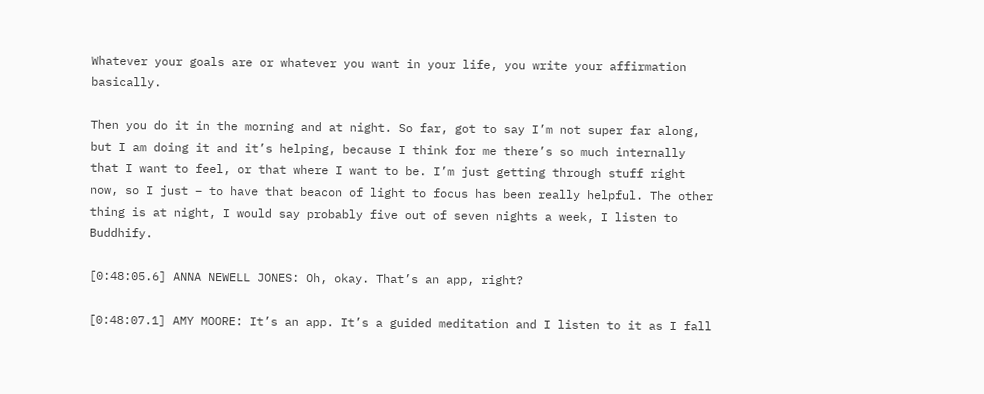Whatever your goals are or whatever you want in your life, you write your affirmation basically.

Then you do it in the morning and at night. So far, got to say I’m not super far along, but I am doing it and it’s helping, because I think for me there’s so much internally that I want to feel, or that where I want to be. I’m just getting through stuff right now, so I just – to have that beacon of light to focus has been really helpful. The other thing is at night, I would say probably five out of seven nights a week, I listen to Buddhify.

[0:48:05.6] ANNA NEWELL JONES: Oh, okay. That’s an app, right?

[0:48:07.1] AMY MOORE: It’s an app. It’s a guided meditation and I listen to it as I fall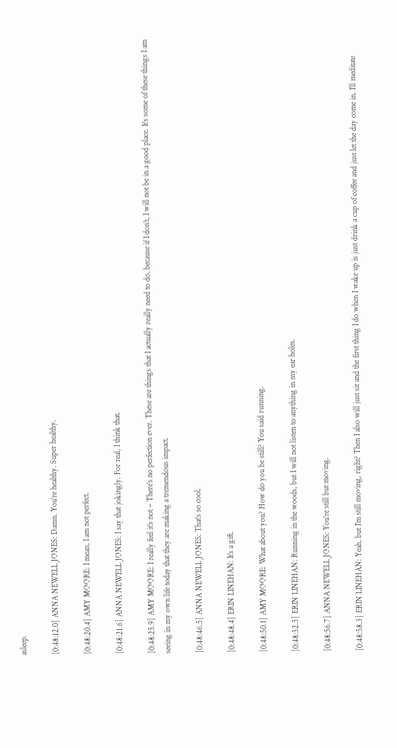asleep.

[0:48:12.0] ANNA NEWELL JONES: Damn. You’re healthy. Super healthy.

[0:48:20.4] AMY MOORE: I mean, I am not perfect.

[0:48:21.6] ANNA NEWELL JONES: I say that jokingly. For real, I think that.

[0:48:25.9] AMY MOORE: I really feel it’s not – There’s no perfection ever. These are things that I actually really need to do, because if I don’t, I will not be in a good place. It’s some of these things I am seeing in my own life today that they are making a tremendous impact.

[0:48:46.5] ANNA NEWELL JONES: That’s so cool.

[0:48:48.4] ERIN LINEHAN: It’s a gift.

[0:48:50.1] AMY MOORE: What about you? How do you be still? You said running.

[0:48:52.5] ERIN LINEHAN: Running in the woods, but I will not listen to anything in my ear holes.

[0:48:56.7] ANNA NEWELL JONES: You’re still but moving.

[0:48:58.3] ERIN LINEHAN: Yeah, but I’m still moving, right? Then I also will just sit and the first thing I do when I wake up is just drink a cup of coffee and just let the day come in. I’ll meditate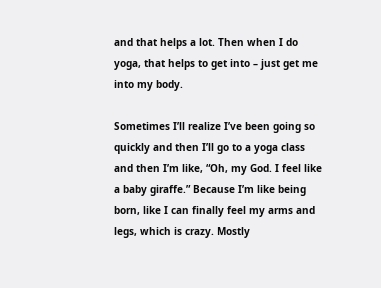and that helps a lot. Then when I do yoga, that helps to get into – just get me into my body.

Sometimes I’ll realize I’ve been going so quickly and then I’ll go to a yoga class and then I’m like, “Oh, my God. I feel like a baby giraffe.” Because I’m like being born, like I can finally feel my arms and legs, which is crazy. Mostly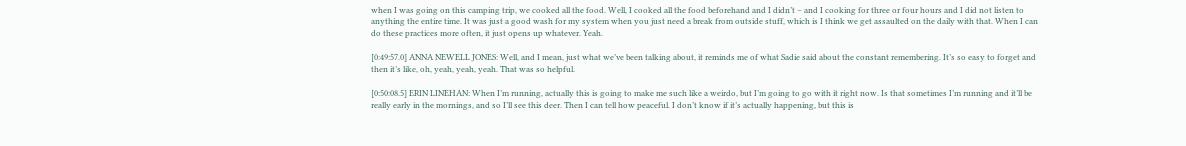when I was going on this camping trip, we cooked all the food. Well, I cooked all the food beforehand and I didn’t – and I cooking for three or four hours and I did not listen to anything the entire time. It was just a good wash for my system when you just need a break from outside stuff, which is I think we get assaulted on the daily with that. When I can do these practices more often, it just opens up whatever. Yeah.

[0:49:57.0] ANNA NEWELL JONES: Well, and I mean, just what we’ve been talking about, it reminds me of what Sadie said about the constant remembering. It’s so easy to forget and then it’s like, oh, yeah, yeah, yeah. That was so helpful.

[0:50:08.5] ERIN LINEHAN: When I’m running, actually this is going to make me such like a weirdo, but I’m going to go with it right now. Is that sometimes I’m running and it’ll be really early in the mornings, and so I’ll see this deer. Then I can tell how peaceful. I don’t know if it’s actually happening, but this is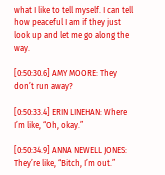what I like to tell myself. I can tell how peaceful I am if they just look up and let me go along the way.

[0:50:30.6] AMY MOORE: They don’t run away?

[0:50:33.4] ERIN LINEHAN: Where I’m like, “Oh, okay.”

[0:50:34.9] ANNA NEWELL JONES: They’re like, “Bitch, I’m out.”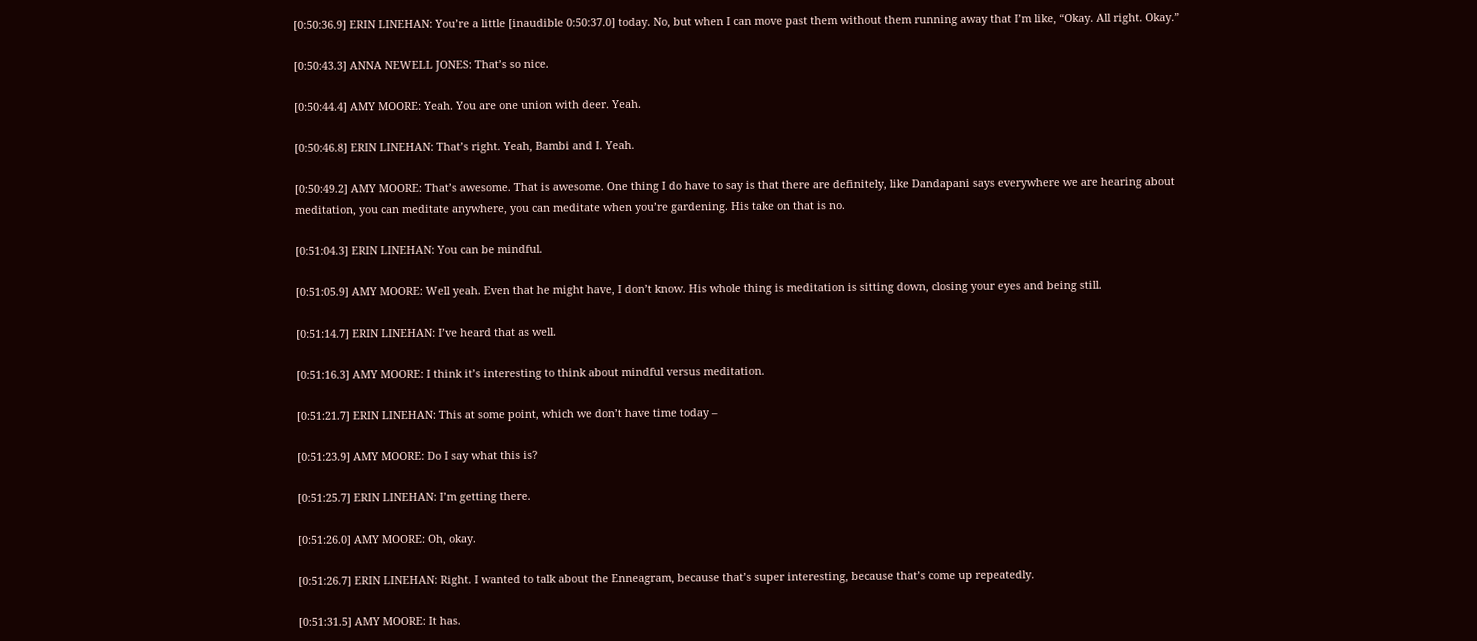[0:50:36.9] ERIN LINEHAN: You’re a little [inaudible 0:50:37.0] today. No, but when I can move past them without them running away that I’m like, “Okay. All right. Okay.”

[0:50:43.3] ANNA NEWELL JONES: That’s so nice.

[0:50:44.4] AMY MOORE: Yeah. You are one union with deer. Yeah.

[0:50:46.8] ERIN LINEHAN: That’s right. Yeah, Bambi and I. Yeah.

[0:50:49.2] AMY MOORE: That’s awesome. That is awesome. One thing I do have to say is that there are definitely, like Dandapani says everywhere we are hearing about meditation, you can meditate anywhere, you can meditate when you’re gardening. His take on that is no.

[0:51:04.3] ERIN LINEHAN: You can be mindful.

[0:51:05.9] AMY MOORE: Well yeah. Even that he might have, I don’t know. His whole thing is meditation is sitting down, closing your eyes and being still.

[0:51:14.7] ERIN LINEHAN: I’ve heard that as well.

[0:51:16.3] AMY MOORE: I think it’s interesting to think about mindful versus meditation.

[0:51:21.7] ERIN LINEHAN: This at some point, which we don’t have time today –

[0:51:23.9] AMY MOORE: Do I say what this is?

[0:51:25.7] ERIN LINEHAN: I’m getting there.

[0:51:26.0] AMY MOORE: Oh, okay.

[0:51:26.7] ERIN LINEHAN: Right. I wanted to talk about the Enneagram, because that’s super interesting, because that’s come up repeatedly.

[0:51:31.5] AMY MOORE: It has.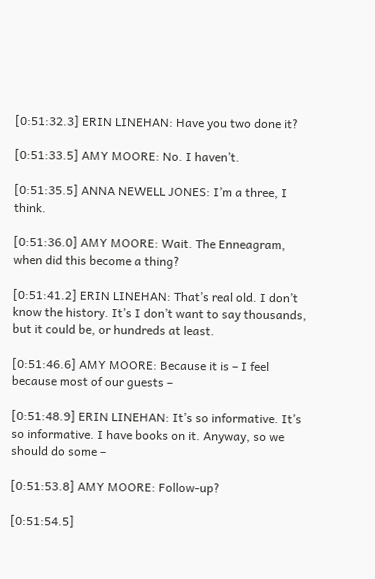[0:51:32.3] ERIN LINEHAN: Have you two done it?

[0:51:33.5] AMY MOORE: No. I haven’t.

[0:51:35.5] ANNA NEWELL JONES: I’m a three, I think.

[0:51:36.0] AMY MOORE: Wait. The Enneagram, when did this become a thing?

[0:51:41.2] ERIN LINEHAN: That’s real old. I don’t know the history. It’s I don’t want to say thousands, but it could be, or hundreds at least.

[0:51:46.6] AMY MOORE: Because it is – I feel because most of our guests –

[0:51:48.9] ERIN LINEHAN: It’s so informative. It’s so informative. I have books on it. Anyway, so we should do some –

[0:51:53.8] AMY MOORE: Follow-up?

[0:51:54.5]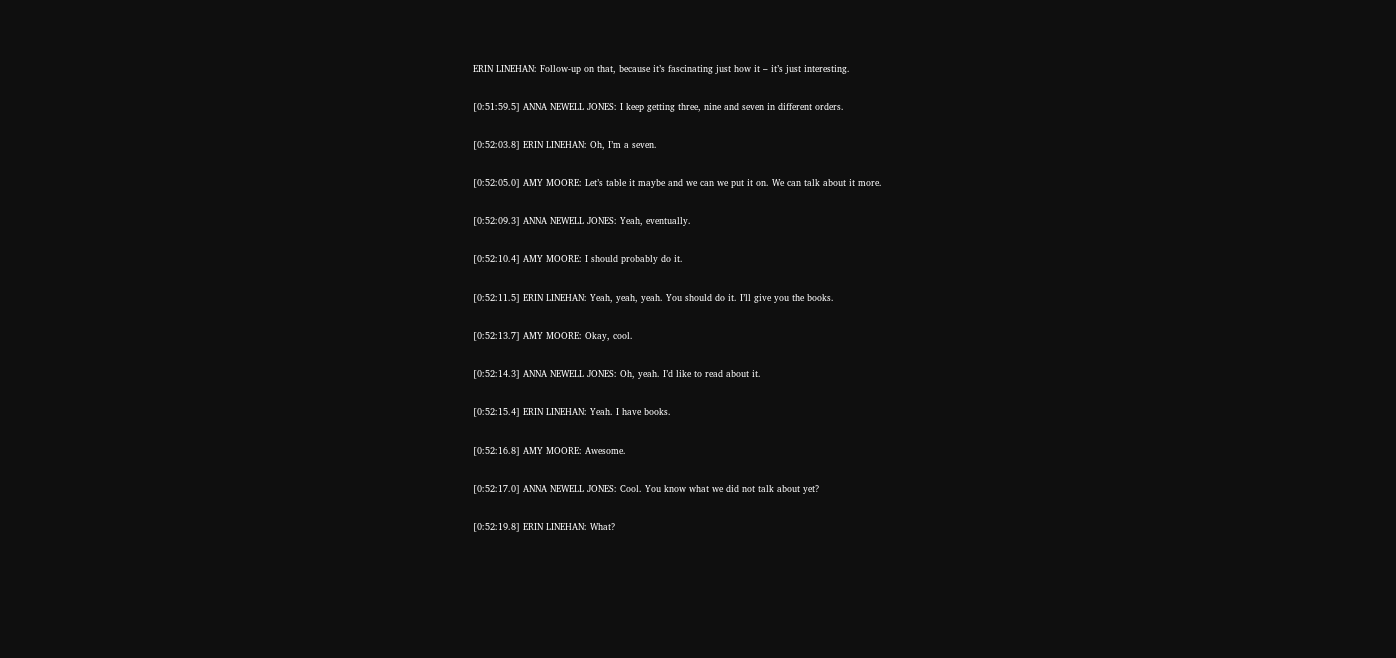ERIN LINEHAN: Follow-up on that, because it’s fascinating just how it – it’s just interesting.

[0:51:59.5] ANNA NEWELL JONES: I keep getting three, nine and seven in different orders.

[0:52:03.8] ERIN LINEHAN: Oh, I’m a seven.

[0:52:05.0] AMY MOORE: Let’s table it maybe and we can we put it on. We can talk about it more.

[0:52:09.3] ANNA NEWELL JONES: Yeah, eventually.

[0:52:10.4] AMY MOORE: I should probably do it.

[0:52:11.5] ERIN LINEHAN: Yeah, yeah, yeah. You should do it. I’ll give you the books.

[0:52:13.7] AMY MOORE: Okay, cool.

[0:52:14.3] ANNA NEWELL JONES: Oh, yeah. I’d like to read about it.

[0:52:15.4] ERIN LINEHAN: Yeah. I have books.

[0:52:16.8] AMY MOORE: Awesome.

[0:52:17.0] ANNA NEWELL JONES: Cool. You know what we did not talk about yet?

[0:52:19.8] ERIN LINEHAN: What?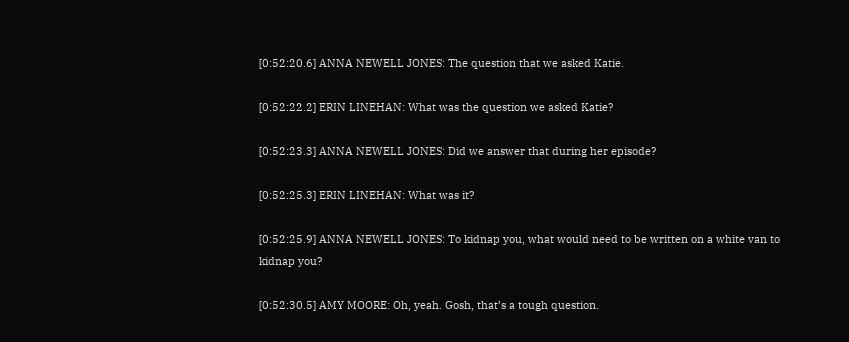[0:52:20.6] ANNA NEWELL JONES: The question that we asked Katie.

[0:52:22.2] ERIN LINEHAN: What was the question we asked Katie?

[0:52:23.3] ANNA NEWELL JONES: Did we answer that during her episode?

[0:52:25.3] ERIN LINEHAN: What was it?

[0:52:25.9] ANNA NEWELL JONES: To kidnap you, what would need to be written on a white van to kidnap you?

[0:52:30.5] AMY MOORE: Oh, yeah. Gosh, that’s a tough question.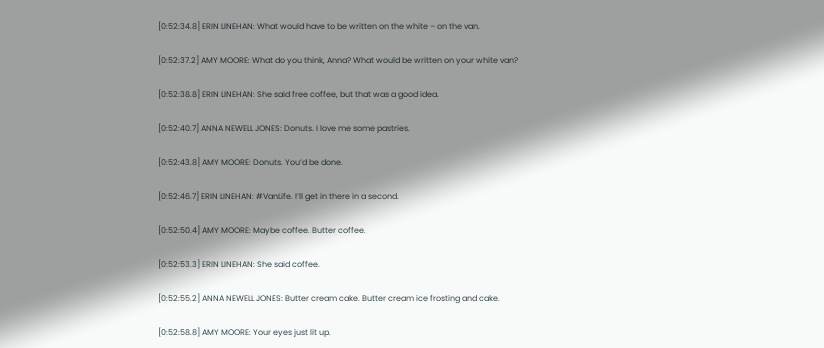[0:52:34.8] ERIN LINEHAN: What would have to be written on the white – on the van.

[0:52:37.2] AMY MOORE: What do you think, Anna? What would be written on your white van?

[0:52:38.8] ERIN LINEHAN: She said free coffee, but that was a good idea.

[0:52:40.7] ANNA NEWELL JONES: Donuts. I love me some pastries.

[0:52:43.8] AMY MOORE: Donuts. You’d be done.

[0:52:46.7] ERIN LINEHAN: #VanLife. I’ll get in there in a second.

[0:52:50.4] AMY MOORE: Maybe coffee. Butter coffee.

[0:52:53.3] ERIN LINEHAN: She said coffee.

[0:52:55.2] ANNA NEWELL JONES: Butter cream cake. Butter cream ice frosting and cake.

[0:52:58.8] AMY MOORE: Your eyes just lit up.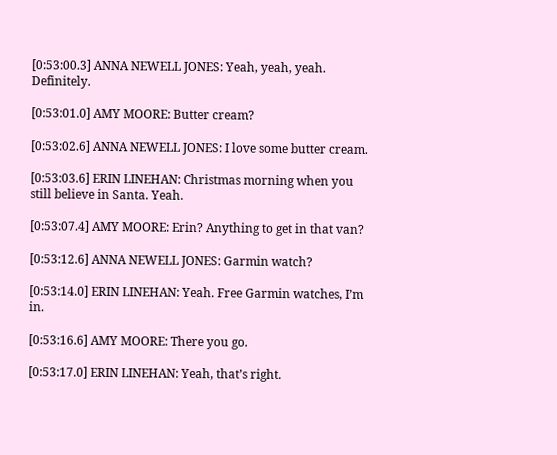[0:53:00.3] ANNA NEWELL JONES: Yeah, yeah, yeah. Definitely.

[0:53:01.0] AMY MOORE: Butter cream?

[0:53:02.6] ANNA NEWELL JONES: I love some butter cream.

[0:53:03.6] ERIN LINEHAN: Christmas morning when you still believe in Santa. Yeah.

[0:53:07.4] AMY MOORE: Erin? Anything to get in that van?

[0:53:12.6] ANNA NEWELL JONES: Garmin watch?

[0:53:14.0] ERIN LINEHAN: Yeah. Free Garmin watches, I’m in.

[0:53:16.6] AMY MOORE: There you go.

[0:53:17.0] ERIN LINEHAN: Yeah, that’s right.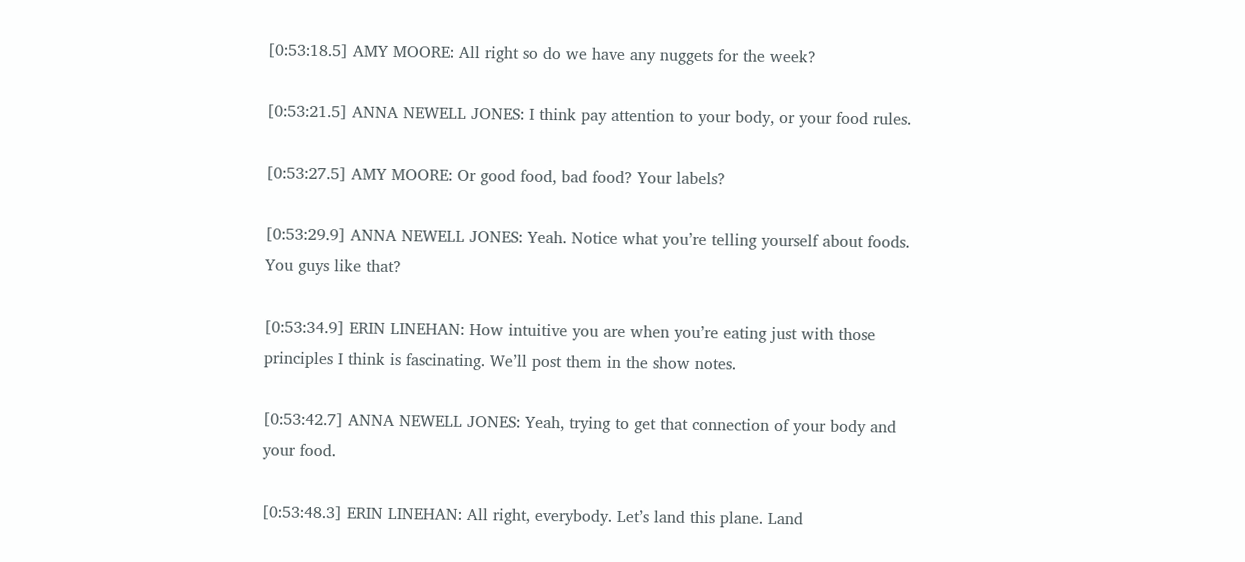[0:53:18.5] AMY MOORE: All right so do we have any nuggets for the week?

[0:53:21.5] ANNA NEWELL JONES: I think pay attention to your body, or your food rules.

[0:53:27.5] AMY MOORE: Or good food, bad food? Your labels?

[0:53:29.9] ANNA NEWELL JONES: Yeah. Notice what you’re telling yourself about foods. You guys like that?

[0:53:34.9] ERIN LINEHAN: How intuitive you are when you’re eating just with those principles I think is fascinating. We’ll post them in the show notes.

[0:53:42.7] ANNA NEWELL JONES: Yeah, trying to get that connection of your body and your food.

[0:53:48.3] ERIN LINEHAN: All right, everybody. Let’s land this plane. Land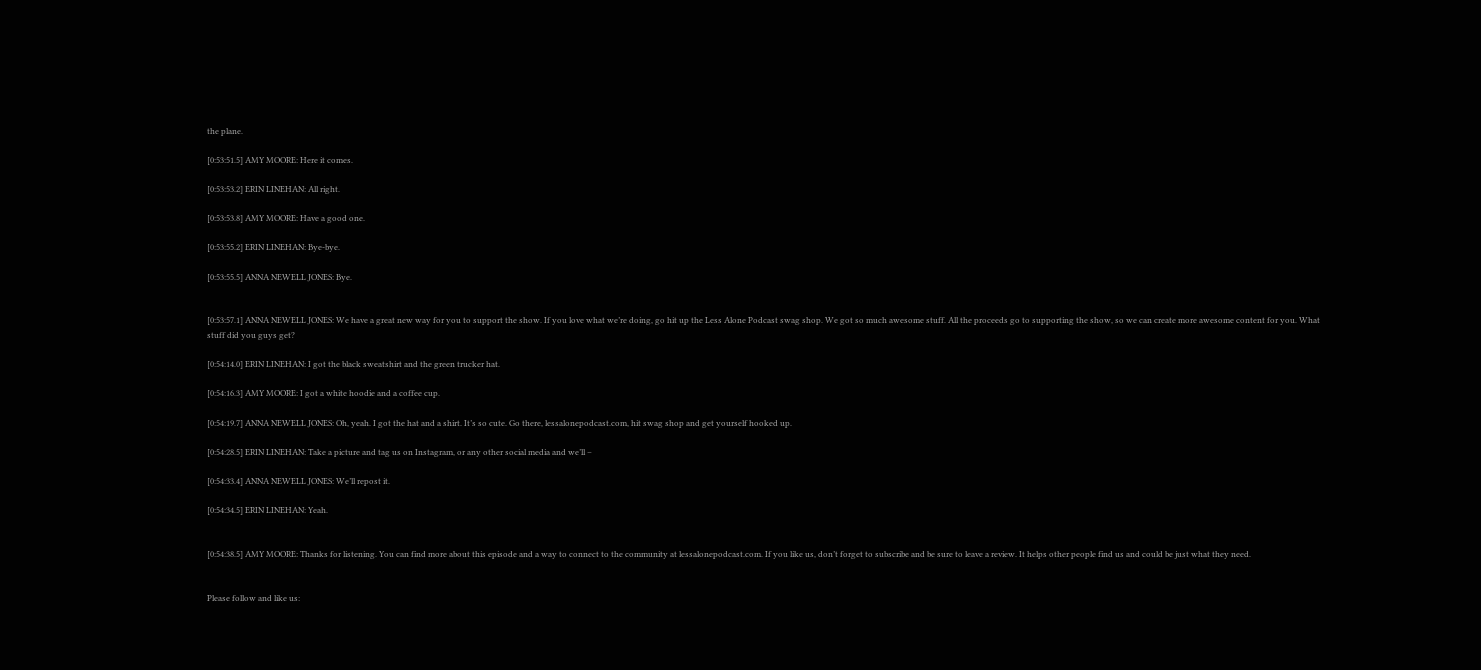the plane.

[0:53:51.5] AMY MOORE: Here it comes.

[0:53:53.2] ERIN LINEHAN: All right.

[0:53:53.8] AMY MOORE: Have a good one.

[0:53:55.2] ERIN LINEHAN: Bye-bye.

[0:53:55.5] ANNA NEWELL JONES: Bye.


[0:53:57.1] ANNA NEWELL JONES: We have a great new way for you to support the show. If you love what we’re doing, go hit up the Less Alone Podcast swag shop. We got so much awesome stuff. All the proceeds go to supporting the show, so we can create more awesome content for you. What stuff did you guys get?

[0:54:14.0] ERIN LINEHAN: I got the black sweatshirt and the green trucker hat.

[0:54:16.3] AMY MOORE: I got a white hoodie and a coffee cup.

[0:54:19.7] ANNA NEWELL JONES: Oh, yeah. I got the hat and a shirt. It’s so cute. Go there, lessalonepodcast.com, hit swag shop and get yourself hooked up.

[0:54:28.5] ERIN LINEHAN: Take a picture and tag us on Instagram, or any other social media and we’ll –

[0:54:33.4] ANNA NEWELL JONES: We’ll repost it.

[0:54:34.5] ERIN LINEHAN: Yeah.


[0:54:38.5] AMY MOORE: Thanks for listening. You can find more about this episode and a way to connect to the community at lessalonepodcast.com. If you like us, don’t forget to subscribe and be sure to leave a review. It helps other people find us and could be just what they need.


Please follow and like us: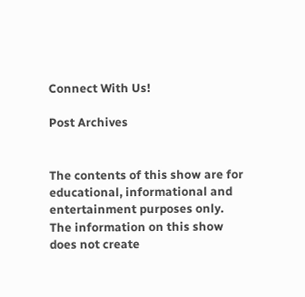Connect With Us!

Post Archives


The contents of this show are for educational, informational and entertainment purposes only. The information on this show does not create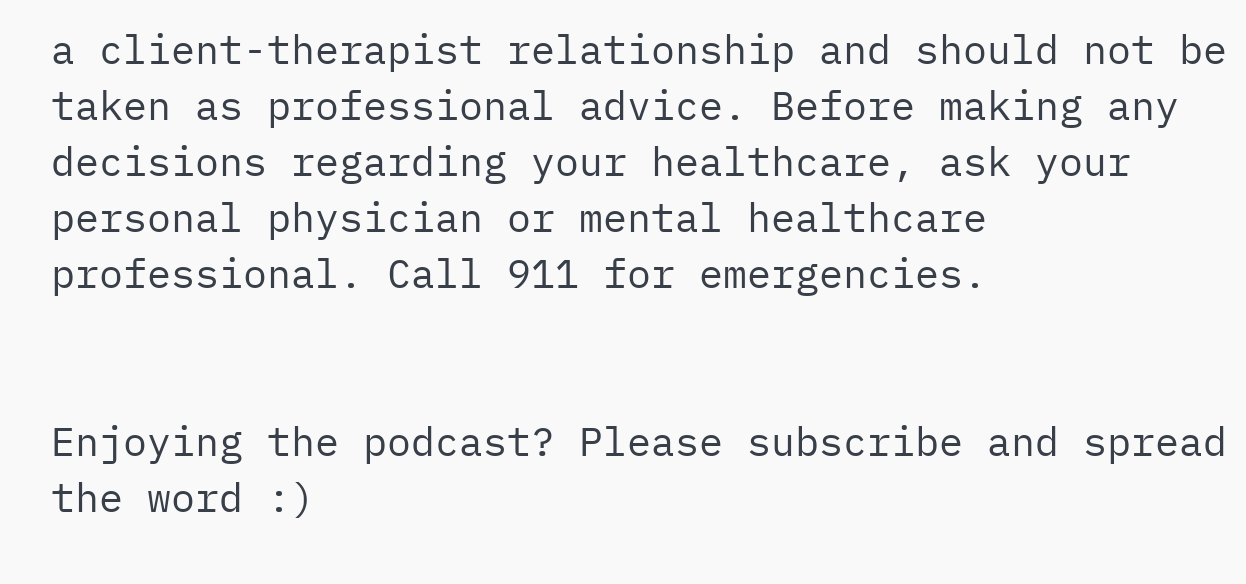a client-therapist relationship and should not be taken as professional advice. Before making any decisions regarding your healthcare, ask your personal physician or mental healthcare professional. Call 911 for emergencies.


Enjoying the podcast? Please subscribe and spread the word :)